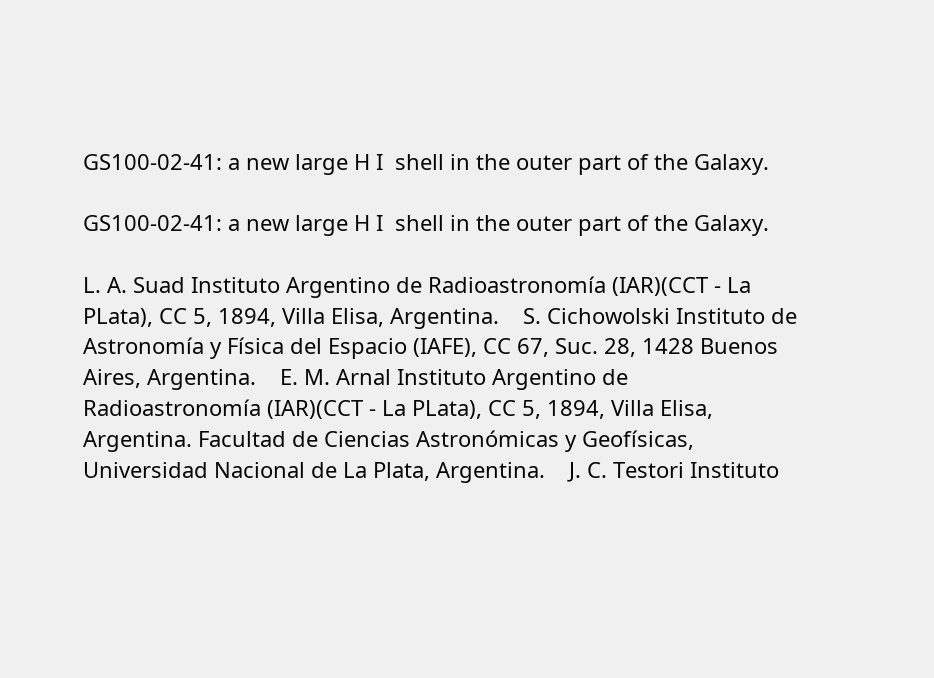GS100-02-41: a new large H I  shell in the outer part of the Galaxy.

GS100-02-41: a new large H I  shell in the outer part of the Galaxy.

L. A. Suad Instituto Argentino de Radioastronomía (IAR)(CCT - La PLata), CC 5, 1894, Villa Elisa, Argentina.    S. Cichowolski Instituto de Astronomía y Física del Espacio (IAFE), CC 67, Suc. 28, 1428 Buenos Aires, Argentina.    E. M. Arnal Instituto Argentino de Radioastronomía (IAR)(CCT - La PLata), CC 5, 1894, Villa Elisa, Argentina. Facultad de Ciencias Astronómicas y Geofísicas, Universidad Nacional de La Plata, Argentina.    J. C. Testori Instituto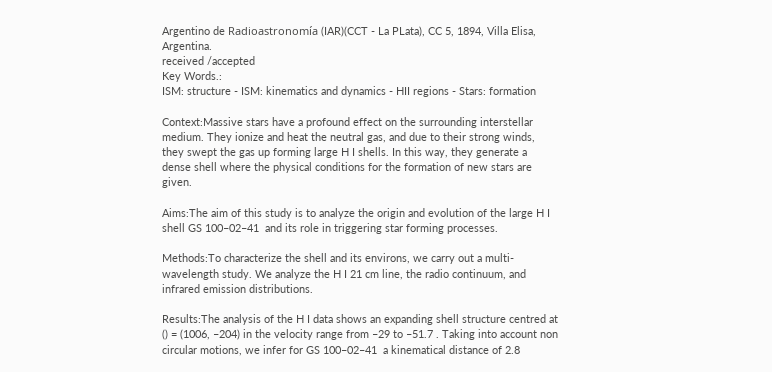Argentino de Radioastronomía (IAR)(CCT - La PLata), CC 5, 1894, Villa Elisa, Argentina.
received /accepted
Key Words.:
ISM: structure - ISM: kinematics and dynamics - HII regions - Stars: formation

Context:Massive stars have a profound effect on the surrounding interstellar medium. They ionize and heat the neutral gas, and due to their strong winds, they swept the gas up forming large H I shells. In this way, they generate a dense shell where the physical conditions for the formation of new stars are given.

Aims:The aim of this study is to analyze the origin and evolution of the large H I shell GS 100–02–41  and its role in triggering star forming processes.

Methods:To characterize the shell and its environs, we carry out a multi-wavelength study. We analyze the H I 21 cm line, the radio continuum, and infrared emission distributions.

Results:The analysis of the H I data shows an expanding shell structure centred at () = (1006, –204) in the velocity range from –29 to –51.7 . Taking into account non circular motions, we infer for GS 100–02–41  a kinematical distance of 2.8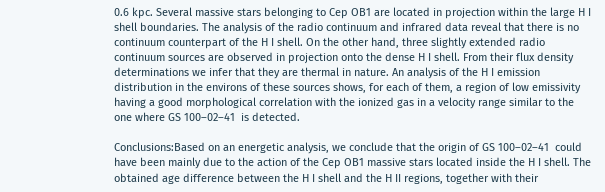0.6 kpc. Several massive stars belonging to Cep OB1 are located in projection within the large H I  shell boundaries. The analysis of the radio continuum and infrared data reveal that there is no continuum counterpart of the H I shell. On the other hand, three slightly extended radio continuum sources are observed in projection onto the dense H I shell. From their flux density determinations we infer that they are thermal in nature. An analysis of the H I emission distribution in the environs of these sources shows, for each of them, a region of low emissivity having a good morphological correlation with the ionized gas in a velocity range similar to the one where GS 100–02–41  is detected.

Conclusions:Based on an energetic analysis, we conclude that the origin of GS 100–02–41  could have been mainly due to the action of the Cep OB1 massive stars located inside the H I shell. The obtained age difference between the H I shell and the H II regions, together with their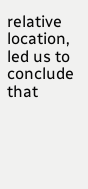relative location, led us to conclude that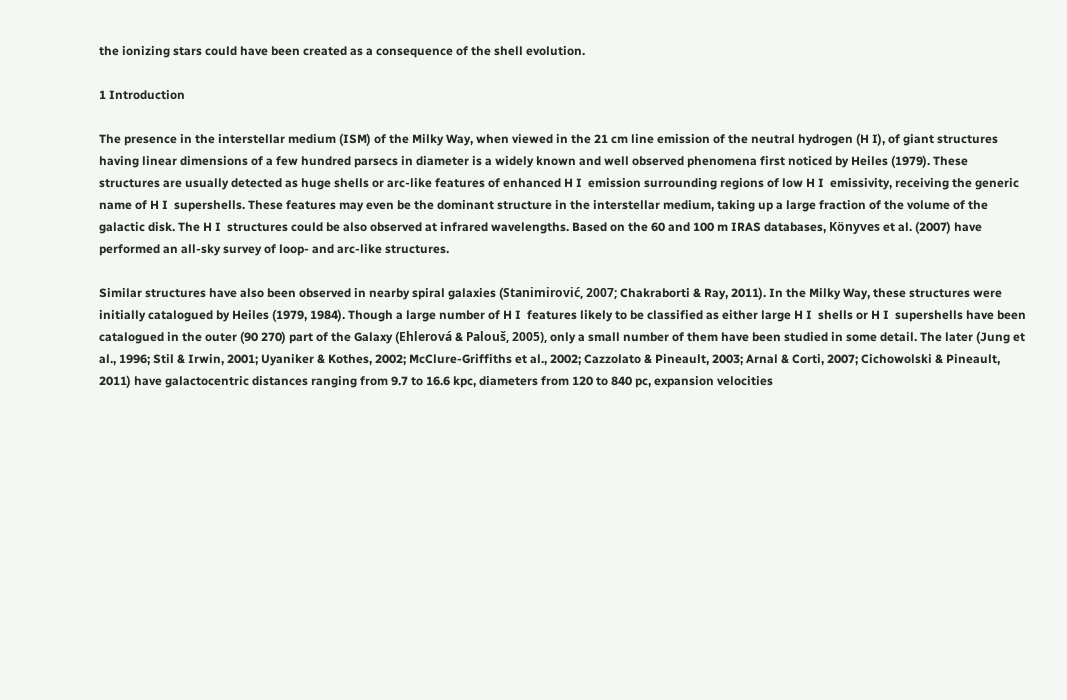the ionizing stars could have been created as a consequence of the shell evolution.

1 Introduction

The presence in the interstellar medium (ISM) of the Milky Way, when viewed in the 21 cm line emission of the neutral hydrogen (H I), of giant structures having linear dimensions of a few hundred parsecs in diameter is a widely known and well observed phenomena first noticed by Heiles (1979). These structures are usually detected as huge shells or arc-like features of enhanced H I  emission surrounding regions of low H I  emissivity, receiving the generic name of H I  supershells. These features may even be the dominant structure in the interstellar medium, taking up a large fraction of the volume of the galactic disk. The H I  structures could be also observed at infrared wavelengths. Based on the 60 and 100 m IRAS databases, Könyves et al. (2007) have performed an all-sky survey of loop- and arc-like structures.

Similar structures have also been observed in nearby spiral galaxies (Stanimirović, 2007; Chakraborti & Ray, 2011). In the Milky Way, these structures were initially catalogued by Heiles (1979, 1984). Though a large number of H I  features likely to be classified as either large H I  shells or H I  supershells have been catalogued in the outer (90 270) part of the Galaxy (Ehlerová & Palouš, 2005), only a small number of them have been studied in some detail. The later (Jung et al., 1996; Stil & Irwin, 2001; Uyaniker & Kothes, 2002; McClure-Griffiths et al., 2002; Cazzolato & Pineault, 2003; Arnal & Corti, 2007; Cichowolski & Pineault, 2011) have galactocentric distances ranging from 9.7 to 16.6 kpc, diameters from 120 to 840 pc, expansion velocities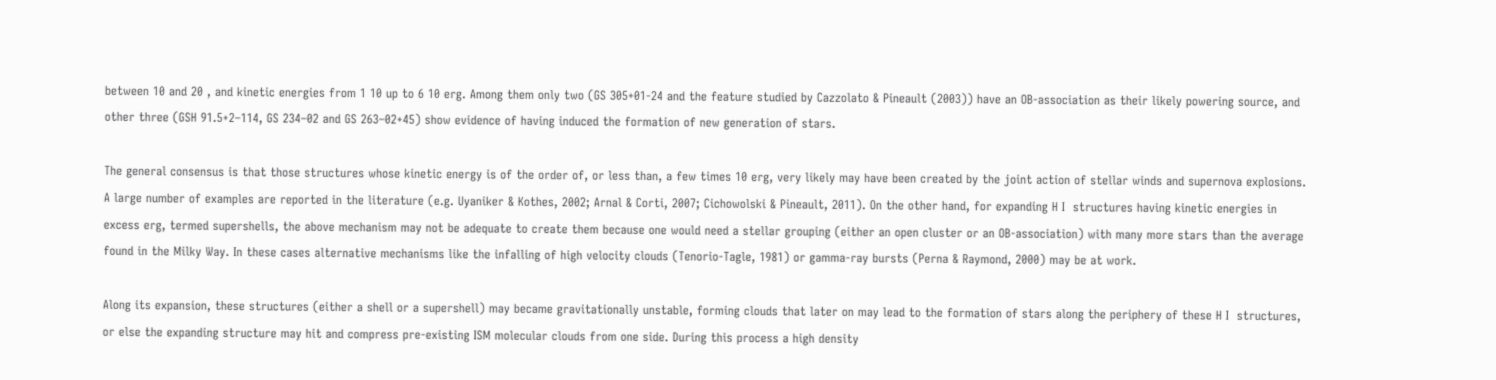between 10 and 20 , and kinetic energies from 1 10 up to 6 10 erg. Among them only two (GS 305+01-24 and the feature studied by Cazzolato & Pineault (2003)) have an OB-association as their likely powering source, and other three (GSH 91.5+2–114, GS 234–02 and GS 263–02+45) show evidence of having induced the formation of new generation of stars.

The general consensus is that those structures whose kinetic energy is of the order of, or less than, a few times 10 erg, very likely may have been created by the joint action of stellar winds and supernova explosions. A large number of examples are reported in the literature (e.g. Uyaniker & Kothes, 2002; Arnal & Corti, 2007; Cichowolski & Pineault, 2011). On the other hand, for expanding H I  structures having kinetic energies in excess erg, termed supershells, the above mechanism may not be adequate to create them because one would need a stellar grouping (either an open cluster or an OB-association) with many more stars than the average found in the Milky Way. In these cases alternative mechanisms like the infalling of high velocity clouds (Tenorio-Tagle, 1981) or gamma-ray bursts (Perna & Raymond, 2000) may be at work.

Along its expansion, these structures (either a shell or a supershell) may became gravitationally unstable, forming clouds that later on may lead to the formation of stars along the periphery of these H I  structures, or else the expanding structure may hit and compress pre-existing ISM molecular clouds from one side. During this process a high density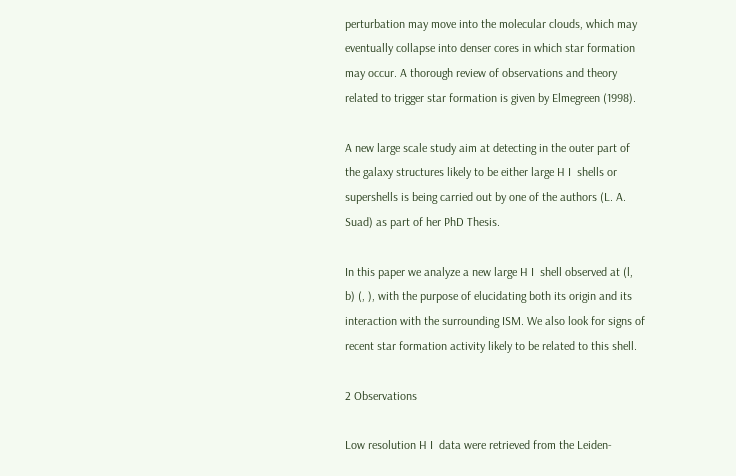perturbation may move into the molecular clouds, which may eventually collapse into denser cores in which star formation may occur. A thorough review of observations and theory related to trigger star formation is given by Elmegreen (1998).

A new large scale study aim at detecting in the outer part of the galaxy structures likely to be either large H I  shells or supershells is being carried out by one of the authors (L. A. Suad) as part of her PhD Thesis.

In this paper we analyze a new large H I  shell observed at (l, b) (, ), with the purpose of elucidating both its origin and its interaction with the surrounding ISM. We also look for signs of recent star formation activity likely to be related to this shell.

2 Observations

Low resolution H I  data were retrieved from the Leiden-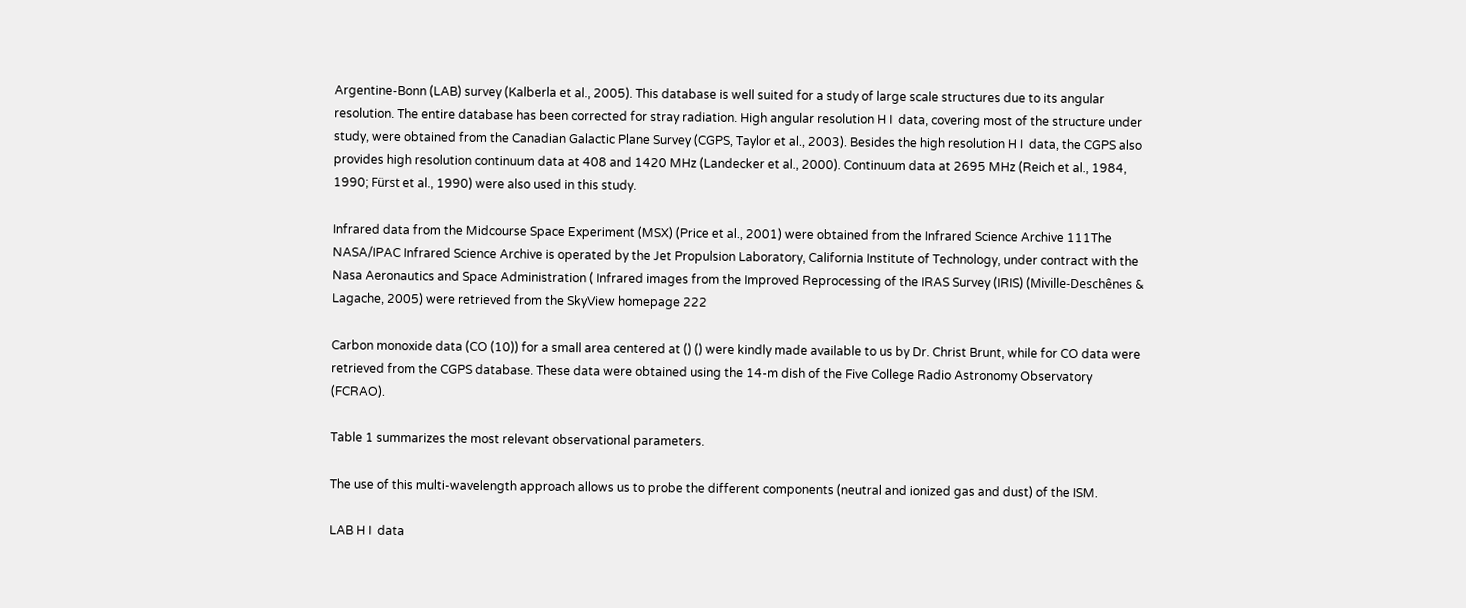Argentine-Bonn (LAB) survey (Kalberla et al., 2005). This database is well suited for a study of large scale structures due to its angular resolution. The entire database has been corrected for stray radiation. High angular resolution H I  data, covering most of the structure under study, were obtained from the Canadian Galactic Plane Survey (CGPS, Taylor et al., 2003). Besides the high resolution H I  data, the CGPS also provides high resolution continuum data at 408 and 1420 MHz (Landecker et al., 2000). Continuum data at 2695 MHz (Reich et al., 1984, 1990; Fürst et al., 1990) were also used in this study.

Infrared data from the Midcourse Space Experiment (MSX) (Price et al., 2001) were obtained from the Infrared Science Archive 111The NASA/IPAC Infrared Science Archive is operated by the Jet Propulsion Laboratory, California Institute of Technology, under contract with the Nasa Aeronautics and Space Administration ( Infrared images from the Improved Reprocessing of the IRAS Survey (IRIS) (Miville-Deschênes & Lagache, 2005) were retrieved from the SkyView homepage 222

Carbon monoxide data (CO (10)) for a small area centered at () () were kindly made available to us by Dr. Christ Brunt, while for CO data were retrieved from the CGPS database. These data were obtained using the 14-m dish of the Five College Radio Astronomy Observatory (FCRAO).

Table 1 summarizes the most relevant observational parameters.

The use of this multi-wavelength approach allows us to probe the different components (neutral and ionized gas and dust) of the ISM.

LAB H I  data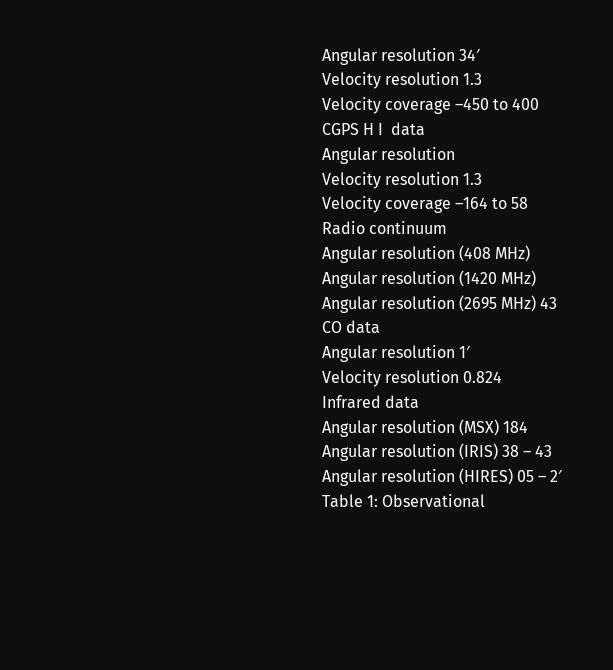Angular resolution 34′
Velocity resolution 1.3
Velocity coverage –450 to 400
CGPS H I  data
Angular resolution
Velocity resolution 1.3
Velocity coverage –164 to 58
Radio continuum
Angular resolution (408 MHz)
Angular resolution (1420 MHz)
Angular resolution (2695 MHz) 43
CO data
Angular resolution 1′
Velocity resolution 0.824
Infrared data
Angular resolution (MSX) 184
Angular resolution (IRIS) 38 – 43
Angular resolution (HIRES) 05 – 2′
Table 1: Observational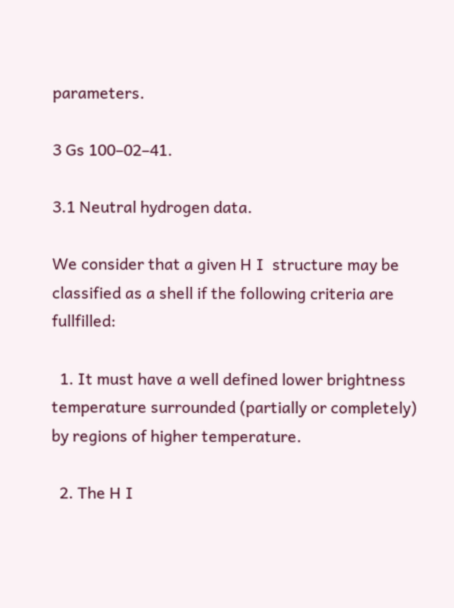parameters.

3 Gs 100–02–41.

3.1 Neutral hydrogen data.

We consider that a given H I  structure may be classified as a shell if the following criteria are fullfilled:

  1. It must have a well defined lower brightness temperature surrounded (partially or completely) by regions of higher temperature.

  2. The H I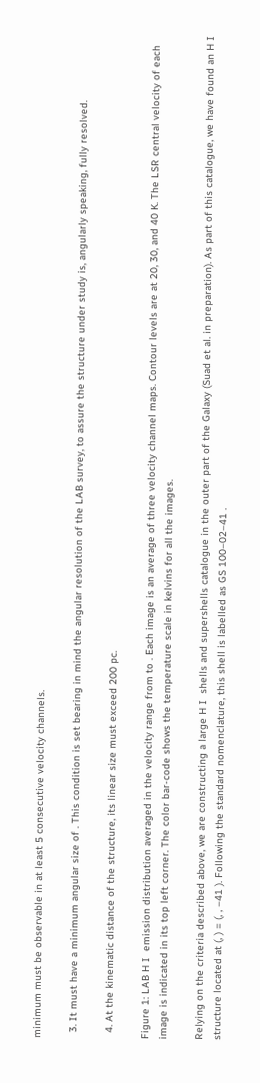minimum must be observable in at least 5 consecutive velocity channels.

  3. It must have a minimum angular size of . This condition is set bearing in mind the angular resolution of the LAB survey, to assure the structure under study is, angularly speaking, fully resolved.

  4. At the kinematic distance of the structure, its linear size must exceed 200 pc.

Figure 1: LAB H I  emission distribution averaged in the velocity range from to . Each image is an average of three velocity channel maps. Contour levels are at 20, 30, and 40 K. The LSR central velocity of each image is indicated in its top left corner. The color bar-code shows the temperature scale in kelvins for all the images.

Relying on the criteria described above, we are constructing a large H I  shells and supershells catalogue in the outer part of the Galaxy (Suad et al. in preparation). As part of this catalogue, we have found an H I  structure located at (, ) = (, , –41 ). Following the standard nomenclature, this shell is labelled as GS 100–02–41 .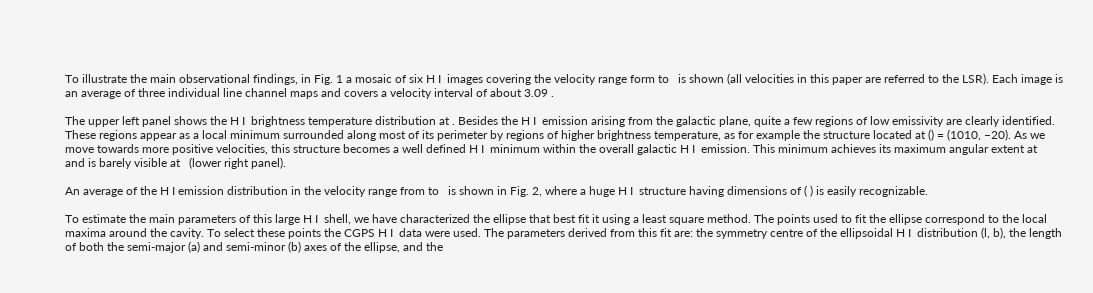To illustrate the main observational findings, in Fig. 1 a mosaic of six H I  images covering the velocity range form to   is shown (all velocities in this paper are referred to the LSR). Each image is an average of three individual line channel maps and covers a velocity interval of about 3.09 .

The upper left panel shows the H I  brightness temperature distribution at . Besides the H I  emission arising from the galactic plane, quite a few regions of low emissivity are clearly identified. These regions appear as a local minimum surrounded along most of its perimeter by regions of higher brightness temperature, as for example the structure located at () = (1010, –20). As we move towards more positive velocities, this structure becomes a well defined H I  minimum within the overall galactic H I  emission. This minimum achieves its maximum angular extent at   and is barely visible at   (lower right panel).

An average of the H I emission distribution in the velocity range from to   is shown in Fig. 2, where a huge H I  structure having dimensions of ( ) is easily recognizable.

To estimate the main parameters of this large H I  shell, we have characterized the ellipse that best fit it using a least square method. The points used to fit the ellipse correspond to the local maxima around the cavity. To select these points the CGPS H I  data were used. The parameters derived from this fit are: the symmetry centre of the ellipsoidal H I  distribution (l, b), the length of both the semi-major (a) and semi-minor (b) axes of the ellipse, and the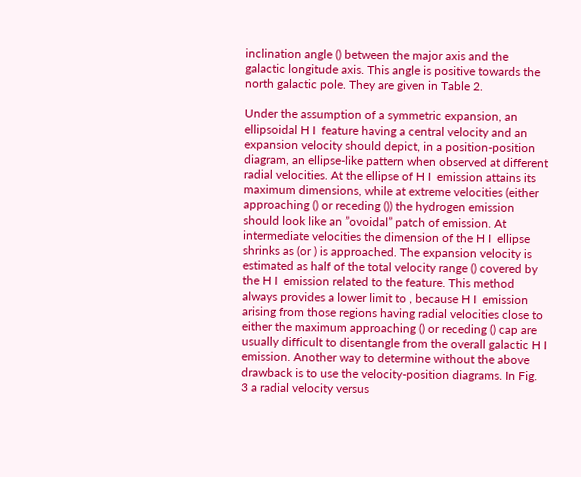inclination angle () between the major axis and the galactic longitude axis. This angle is positive towards the north galactic pole. They are given in Table 2.

Under the assumption of a symmetric expansion, an ellipsoidal H I  feature having a central velocity and an expansion velocity should depict, in a position-position diagram, an ellipse-like pattern when observed at different radial velocities. At the ellipse of H I  emission attains its maximum dimensions, while at extreme velocities (either approaching () or receding ()) the hydrogen emission should look like an ”ovoidal” patch of emission. At intermediate velocities the dimension of the H I  ellipse shrinks as (or ) is approached. The expansion velocity is estimated as half of the total velocity range () covered by the H I  emission related to the feature. This method always provides a lower limit to , because H I  emission arising from those regions having radial velocities close to either the maximum approaching () or receding () cap are usually difficult to disentangle from the overall galactic H I  emission. Another way to determine without the above drawback is to use the velocity-position diagrams. In Fig. 3 a radial velocity versus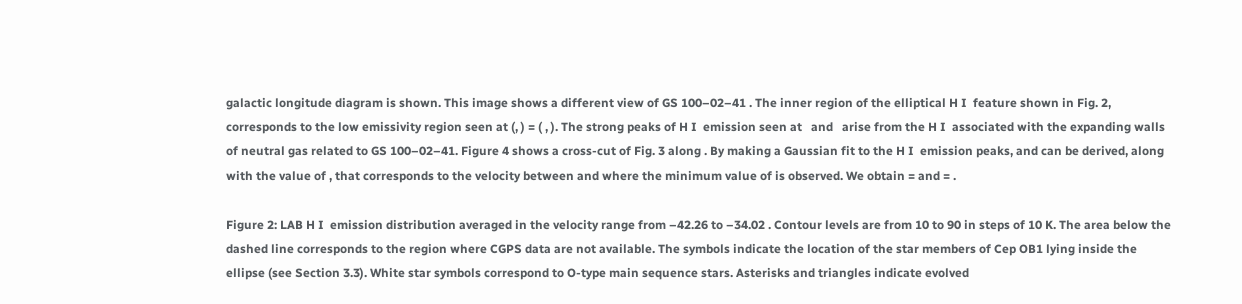galactic longitude diagram is shown. This image shows a different view of GS 100–02–41 . The inner region of the elliptical H I  feature shown in Fig. 2, corresponds to the low emissivity region seen at (, ) = ( , ). The strong peaks of H I  emission seen at   and   arise from the H I  associated with the expanding walls of neutral gas related to GS 100–02–41. Figure 4 shows a cross-cut of Fig. 3 along . By making a Gaussian fit to the H I  emission peaks, and can be derived, along with the value of , that corresponds to the velocity between and where the minimum value of is observed. We obtain = and = .

Figure 2: LAB H I  emission distribution averaged in the velocity range from –42.26 to –34.02 . Contour levels are from 10 to 90 in steps of 10 K. The area below the dashed line corresponds to the region where CGPS data are not available. The symbols indicate the location of the star members of Cep OB1 lying inside the ellipse (see Section 3.3). White star symbols correspond to O-type main sequence stars. Asterisks and triangles indicate evolved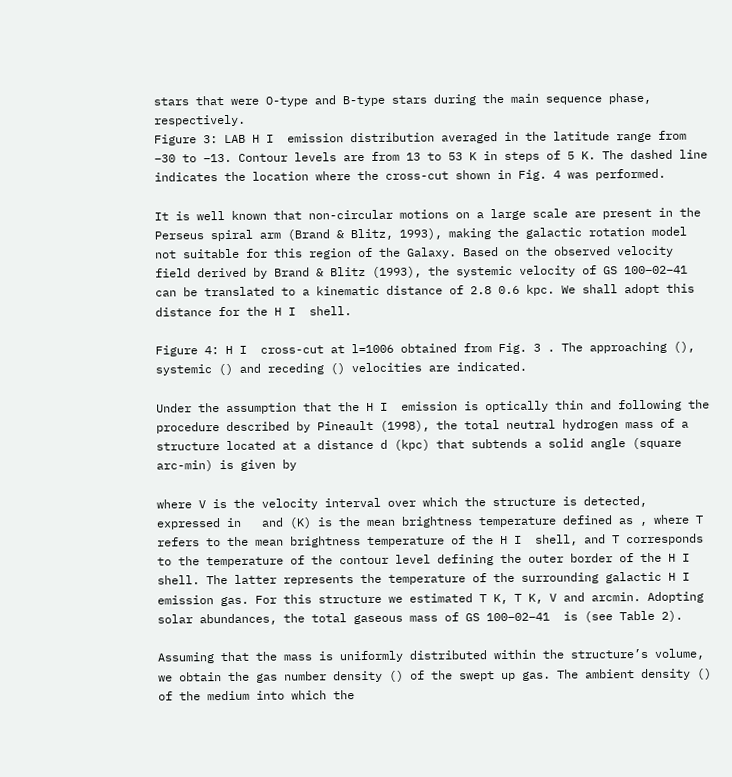stars that were O-type and B-type stars during the main sequence phase, respectively.
Figure 3: LAB H I  emission distribution averaged in the latitude range from –30 to –13. Contour levels are from 13 to 53 K in steps of 5 K. The dashed line indicates the location where the cross-cut shown in Fig. 4 was performed.

It is well known that non-circular motions on a large scale are present in the Perseus spiral arm (Brand & Blitz, 1993), making the galactic rotation model not suitable for this region of the Galaxy. Based on the observed velocity field derived by Brand & Blitz (1993), the systemic velocity of GS 100–02–41  can be translated to a kinematic distance of 2.8 0.6 kpc. We shall adopt this distance for the H I  shell.

Figure 4: H I  cross-cut at l=1006 obtained from Fig. 3 . The approaching (), systemic () and receding () velocities are indicated.

Under the assumption that the H I  emission is optically thin and following the procedure described by Pineault (1998), the total neutral hydrogen mass of a structure located at a distance d (kpc) that subtends a solid angle (square arc-min) is given by

where V is the velocity interval over which the structure is detected, expressed in   and (K) is the mean brightness temperature defined as , where T refers to the mean brightness temperature of the H I  shell, and T corresponds to the temperature of the contour level defining the outer border of the H I  shell. The latter represents the temperature of the surrounding galactic H I  emission gas. For this structure we estimated T K, T K, V and arcmin. Adopting solar abundances, the total gaseous mass of GS 100–02–41  is (see Table 2).

Assuming that the mass is uniformly distributed within the structure’s volume, we obtain the gas number density () of the swept up gas. The ambient density () of the medium into which the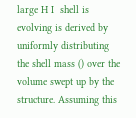large H I  shell is evolving is derived by uniformly distributing the shell mass () over the volume swept up by the structure. Assuming this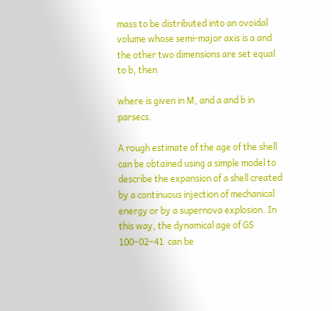mass to be distributed into an ovoidal volume whose semi-major axis is a and the other two dimensions are set equal to b, then

where is given in M, and a and b in parsecs.

A rough estimate of the age of the shell can be obtained using a simple model to describe the expansion of a shell created by a continuous injection of mechanical energy or by a supernova explosion. In this way, the dynamical age of GS 100–02–41  can be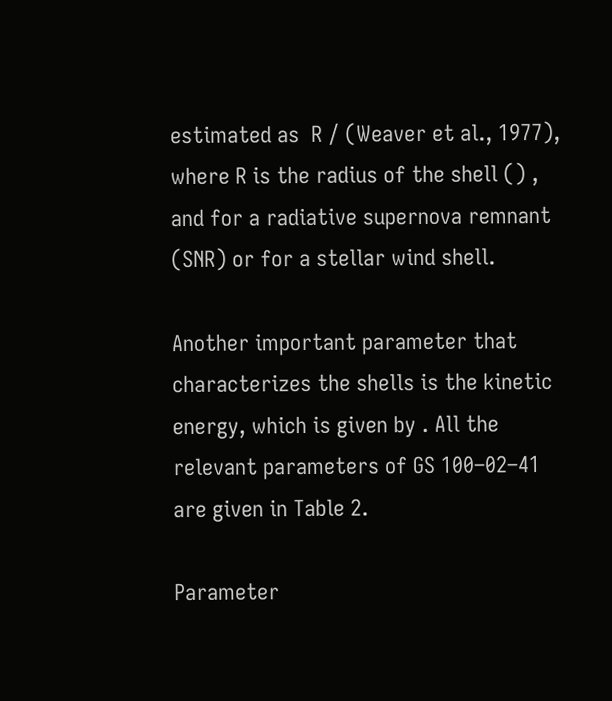estimated as  R / (Weaver et al., 1977), where R is the radius of the shell () , and for a radiative supernova remnant (SNR) or for a stellar wind shell.

Another important parameter that characterizes the shells is the kinetic energy, which is given by . All the relevant parameters of GS 100–02–41  are given in Table 2.

Parameter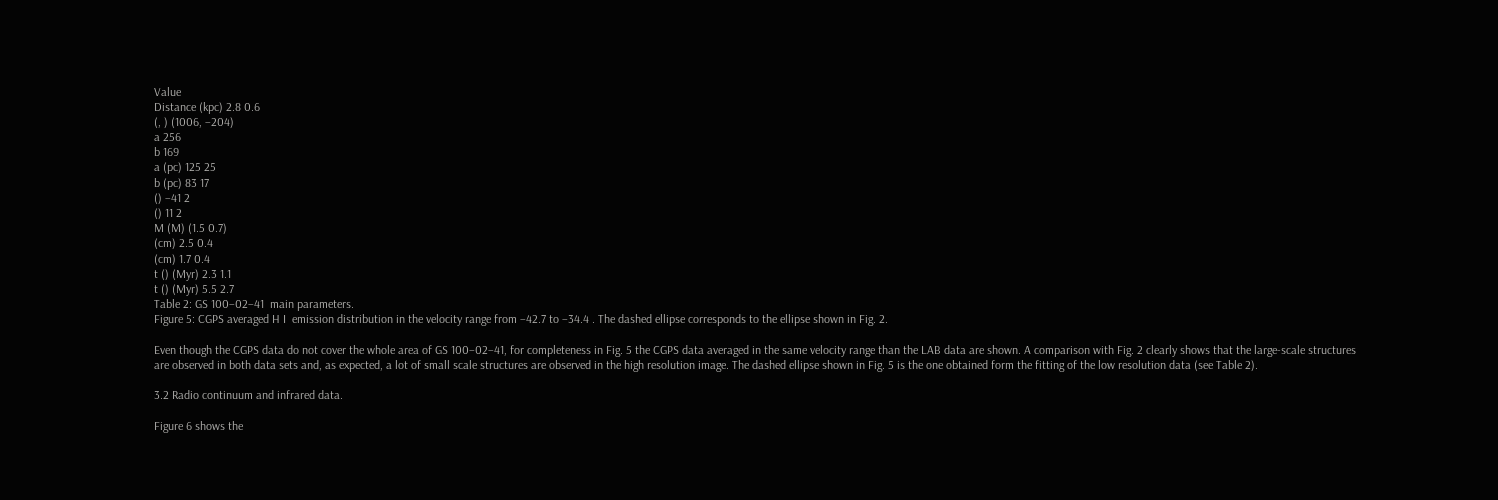Value
Distance (kpc) 2.8 0.6
(, ) (1006, –204)
a 256
b 169
a (pc) 125 25
b (pc) 83 17
() –41 2
() 11 2
M (M) (1.5 0.7)
(cm) 2.5 0.4
(cm) 1.7 0.4
t () (Myr) 2.3 1.1
t () (Myr) 5.5 2.7
Table 2: GS 100–02–41  main parameters.
Figure 5: CGPS averaged H I  emission distribution in the velocity range from –42.7 to –34.4 . The dashed ellipse corresponds to the ellipse shown in Fig. 2.

Even though the CGPS data do not cover the whole area of GS 100–02–41, for completeness in Fig. 5 the CGPS data averaged in the same velocity range than the LAB data are shown. A comparison with Fig. 2 clearly shows that the large-scale structures are observed in both data sets and, as expected, a lot of small scale structures are observed in the high resolution image. The dashed ellipse shown in Fig. 5 is the one obtained form the fitting of the low resolution data (see Table 2).

3.2 Radio continuum and infrared data.

Figure 6 shows the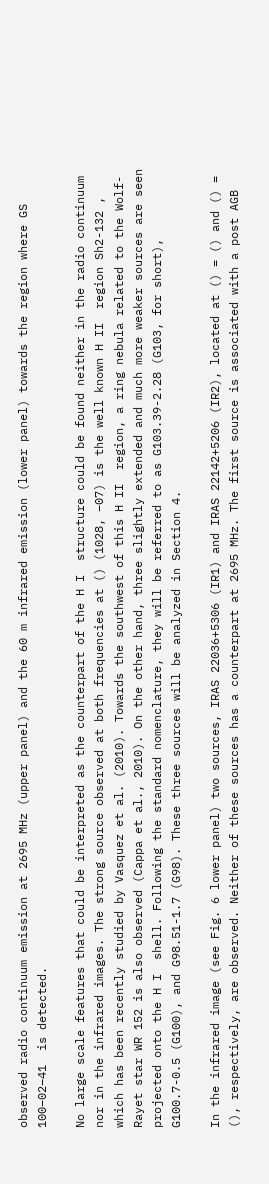observed radio continuum emission at 2695 MHz (upper panel) and the 60 m infrared emission (lower panel) towards the region where GS 100–02–41  is detected.

No large scale features that could be interpreted as the counterpart of the H I  structure could be found neither in the radio continuum nor in the infrared images. The strong source observed at both frequencies at () (1028, –07) is the well known H II  region Sh2-132 , which has been recently studied by Vasquez et al. (2010). Towards the southwest of this H II  region, a ring nebula related to the Wolf-Rayet star WR 152 is also observed (Cappa et al., 2010). On the other hand, three slightly extended and much more weaker sources are seen projected onto the H I  shell. Following the standard nomenclature, they will be referred to as G103.39-2.28 (G103, for short), G100.7-0.5 (G100), and G98.51-1.7 (G98). These three sources will be analyzed in Section 4.

In the infrared image (see Fig. 6 lower panel) two sources, IRAS 22036+5306 (IR1) and IRAS 22142+5206 (IR2), located at () = () and () = (), respectively, are observed. Neither of these sources has a counterpart at 2695 MHz. The first source is associated with a post AGB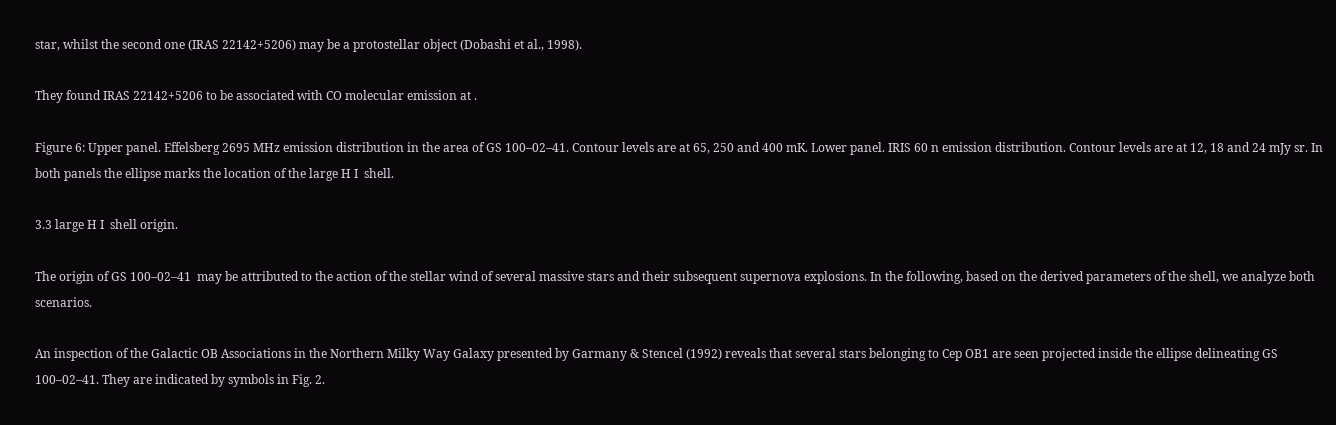star, whilst the second one (IRAS 22142+5206) may be a protostellar object (Dobashi et al., 1998).

They found IRAS 22142+5206 to be associated with CO molecular emission at .

Figure 6: Upper panel. Effelsberg 2695 MHz emission distribution in the area of GS 100–02–41. Contour levels are at 65, 250 and 400 mK. Lower panel. IRIS 60 n emission distribution. Contour levels are at 12, 18 and 24 mJy sr. In both panels the ellipse marks the location of the large H I  shell.

3.3 large H I  shell origin.

The origin of GS 100–02–41  may be attributed to the action of the stellar wind of several massive stars and their subsequent supernova explosions. In the following, based on the derived parameters of the shell, we analyze both scenarios.

An inspection of the Galactic OB Associations in the Northern Milky Way Galaxy presented by Garmany & Stencel (1992) reveals that several stars belonging to Cep OB1 are seen projected inside the ellipse delineating GS 100–02–41. They are indicated by symbols in Fig. 2.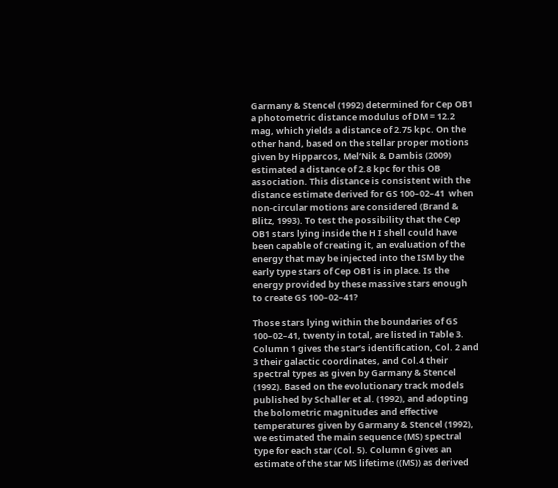Garmany & Stencel (1992) determined for Cep OB1 a photometric distance modulus of DM = 12.2 mag, which yields a distance of 2.75 kpc. On the other hand, based on the stellar proper motions given by Hipparcos, Mel’Nik & Dambis (2009) estimated a distance of 2.8 kpc for this OB association. This distance is consistent with the distance estimate derived for GS 100–02–41  when non-circular motions are considered (Brand & Blitz, 1993). To test the possibility that the Cep OB1 stars lying inside the H I shell could have been capable of creating it, an evaluation of the energy that may be injected into the ISM by the early type stars of Cep OB1 is in place. Is the energy provided by these massive stars enough to create GS 100–02–41?

Those stars lying within the boundaries of GS 100–02–41, twenty in total, are listed in Table 3. Column 1 gives the star’s identification, Col. 2 and 3 their galactic coordinates, and Col.4 their spectral types as given by Garmany & Stencel (1992). Based on the evolutionary track models published by Schaller et al. (1992), and adopting the bolometric magnitudes and effective temperatures given by Garmany & Stencel (1992), we estimated the main sequence (MS) spectral type for each star (Col. 5). Column 6 gives an estimate of the star MS lifetime ((MS)) as derived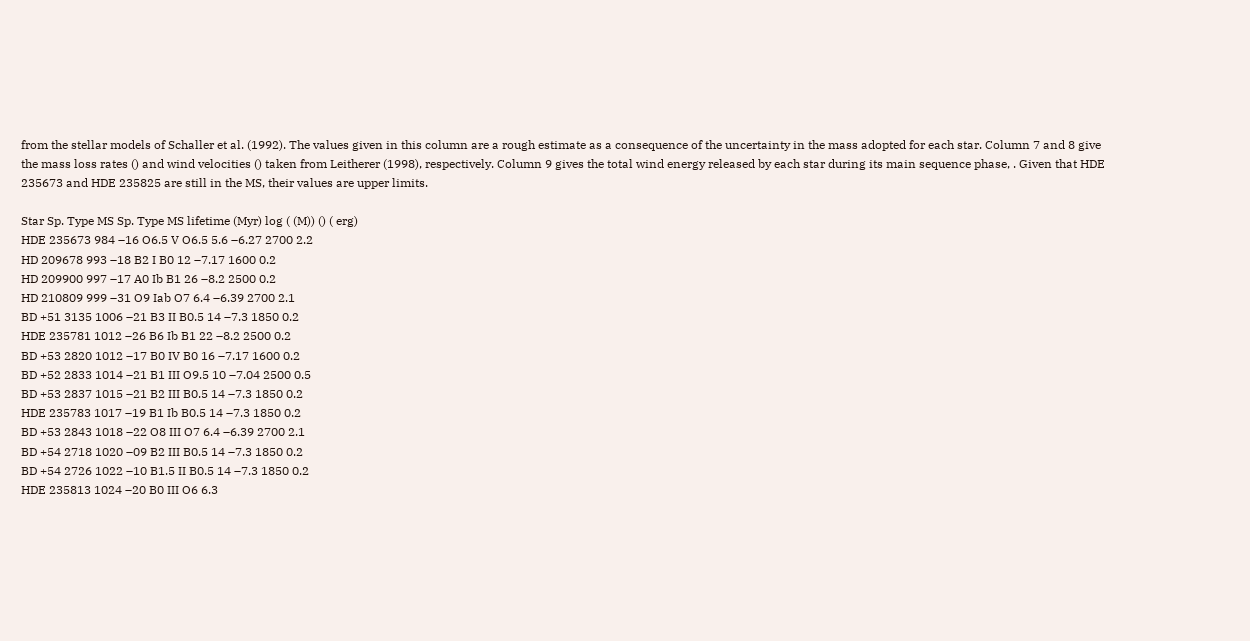from the stellar models of Schaller et al. (1992). The values given in this column are a rough estimate as a consequence of the uncertainty in the mass adopted for each star. Column 7 and 8 give the mass loss rates () and wind velocities () taken from Leitherer (1998), respectively. Column 9 gives the total wind energy released by each star during its main sequence phase, . Given that HDE 235673 and HDE 235825 are still in the MS, their values are upper limits.

Star Sp. Type MS Sp. Type MS lifetime (Myr) log ( (M)) () ( erg)
HDE 235673 984 –16 O6.5 V O6.5 5.6 –6.27 2700 2.2
HD 209678 993 –18 B2 I B0 12 –7.17 1600 0.2
HD 209900 997 –17 A0 Ib B1 26 –8.2 2500 0.2
HD 210809 999 –31 O9 Iab O7 6.4 –6.39 2700 2.1
BD +51 3135 1006 –21 B3 II B0.5 14 –7.3 1850 0.2
HDE 235781 1012 –26 B6 Ib B1 22 –8.2 2500 0.2
BD +53 2820 1012 –17 B0 IV B0 16 –7.17 1600 0.2
BD +52 2833 1014 –21 B1 III O9.5 10 –7.04 2500 0.5
BD +53 2837 1015 –21 B2 III B0.5 14 –7.3 1850 0.2
HDE 235783 1017 –19 B1 Ib B0.5 14 –7.3 1850 0.2
BD +53 2843 1018 –22 O8 III O7 6.4 –6.39 2700 2.1
BD +54 2718 1020 –09 B2 III B0.5 14 –7.3 1850 0.2
BD +54 2726 1022 –10 B1.5 II B0.5 14 –7.3 1850 0.2
HDE 235813 1024 –20 B0 III O6 6.3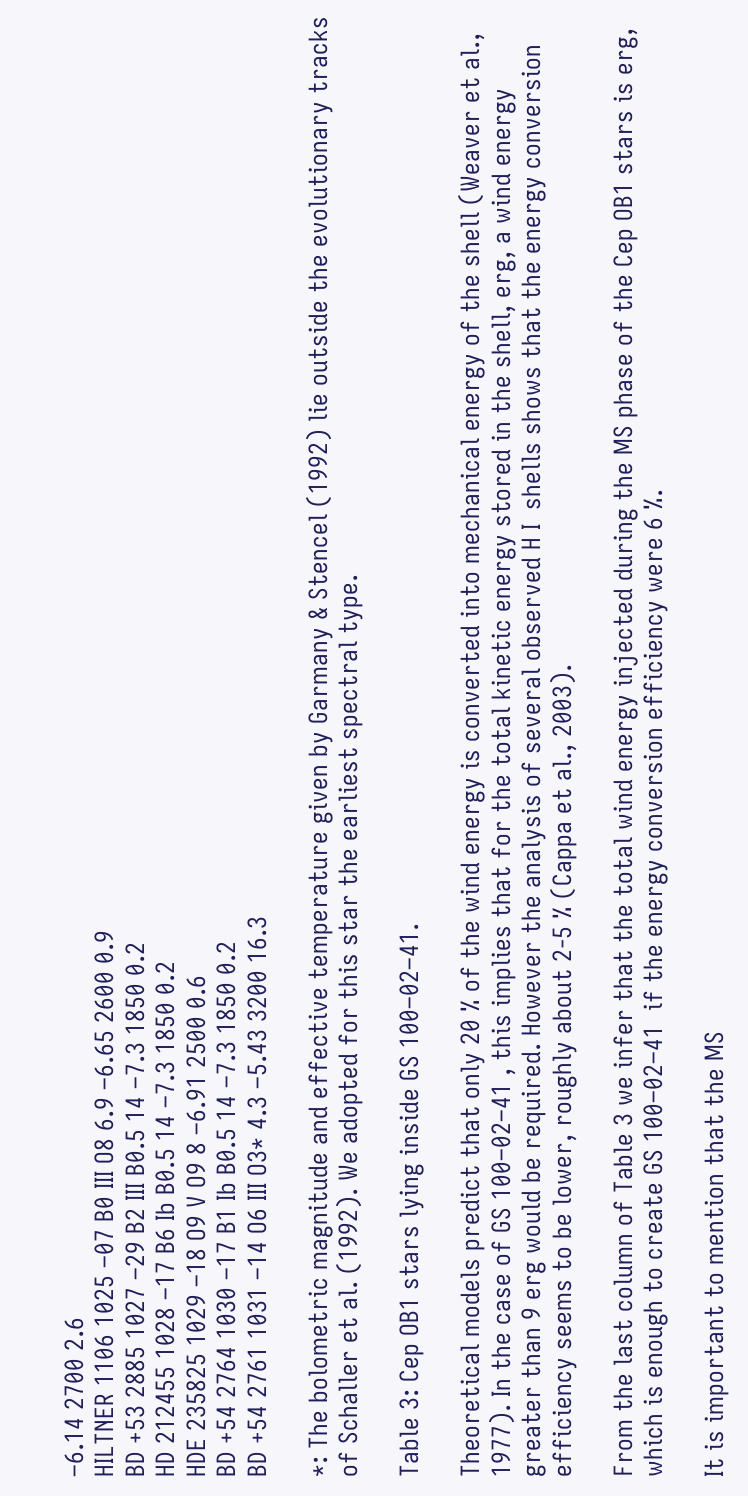–6.14 2700 2.6
HILTNER 1106 1025 –07 B0 III O8 6.9 –6.65 2600 0.9
BD +53 2885 1027 –29 B2 III B0.5 14 –7.3 1850 0.2
HD 212455 1028 –17 B6 Ib B0.5 14 –7.3 1850 0.2
HDE 235825 1029 –18 O9 V O9 8 –6.91 2500 0.6
BD +54 2764 1030 –17 B1 Ib B0.5 14 –7.3 1850 0.2
BD +54 2761 1031 –14 O6 III O3* 4.3 –5.43 3200 16.3

*: The bolometric magnitude and effective temperature given by Garmany & Stencel (1992) lie outside the evolutionary tracks of Schaller et al. (1992). We adopted for this star the earliest spectral type.

Table 3: Cep OB1 stars lying inside GS 100–02–41.

Theoretical models predict that only 20 % of the wind energy is converted into mechanical energy of the shell (Weaver et al., 1977). In the case of GS 100–02–41 , this implies that for the total kinetic energy stored in the shell, erg, a wind energy greater than 9 erg would be required. However the analysis of several observed H I  shells shows that the energy conversion efficiency seems to be lower, roughly about 2-5 % (Cappa et al., 2003).

From the last column of Table 3 we infer that the total wind energy injected during the MS phase of the Cep OB1 stars is erg, which is enough to create GS 100–02–41  if the energy conversion efficiency were 6 %.

It is important to mention that the MS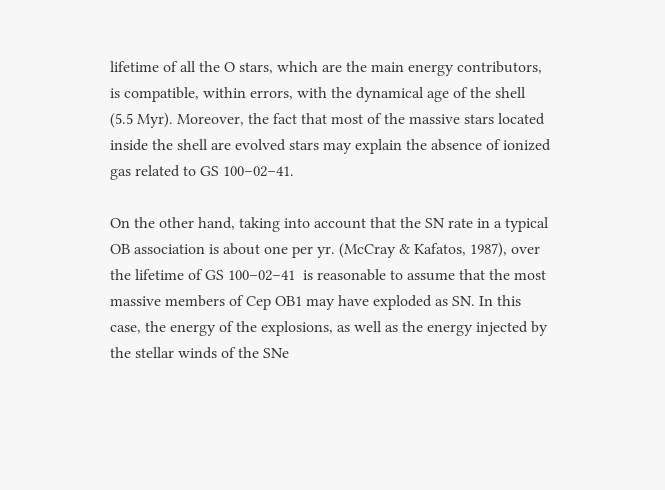lifetime of all the O stars, which are the main energy contributors, is compatible, within errors, with the dynamical age of the shell (5.5 Myr). Moreover, the fact that most of the massive stars located inside the shell are evolved stars may explain the absence of ionized gas related to GS 100–02–41.

On the other hand, taking into account that the SN rate in a typical OB association is about one per yr. (McCray & Kafatos, 1987), over the lifetime of GS 100–02–41  is reasonable to assume that the most massive members of Cep OB1 may have exploded as SN. In this case, the energy of the explosions, as well as the energy injected by the stellar winds of the SNe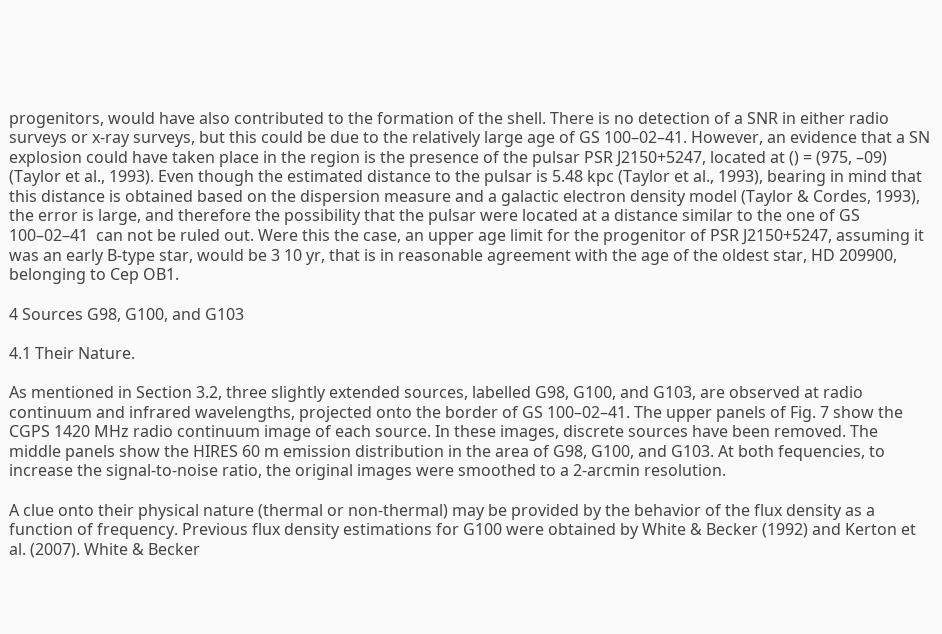progenitors, would have also contributed to the formation of the shell. There is no detection of a SNR in either radio surveys or x-ray surveys, but this could be due to the relatively large age of GS 100–02–41. However, an evidence that a SN explosion could have taken place in the region is the presence of the pulsar PSR J2150+5247, located at () = (975, –09) (Taylor et al., 1993). Even though the estimated distance to the pulsar is 5.48 kpc (Taylor et al., 1993), bearing in mind that this distance is obtained based on the dispersion measure and a galactic electron density model (Taylor & Cordes, 1993), the error is large, and therefore the possibility that the pulsar were located at a distance similar to the one of GS 100–02–41  can not be ruled out. Were this the case, an upper age limit for the progenitor of PSR J2150+5247, assuming it was an early B-type star, would be 3 10 yr, that is in reasonable agreement with the age of the oldest star, HD 209900, belonging to Cep OB1.

4 Sources G98, G100, and G103

4.1 Their Nature.

As mentioned in Section 3.2, three slightly extended sources, labelled G98, G100, and G103, are observed at radio continuum and infrared wavelengths, projected onto the border of GS 100–02–41. The upper panels of Fig. 7 show the CGPS 1420 MHz radio continuum image of each source. In these images, discrete sources have been removed. The middle panels show the HIRES 60 m emission distribution in the area of G98, G100, and G103. At both fequencies, to increase the signal-to-noise ratio, the original images were smoothed to a 2-arcmin resolution.

A clue onto their physical nature (thermal or non-thermal) may be provided by the behavior of the flux density as a function of frequency. Previous flux density estimations for G100 were obtained by White & Becker (1992) and Kerton et al. (2007). White & Becker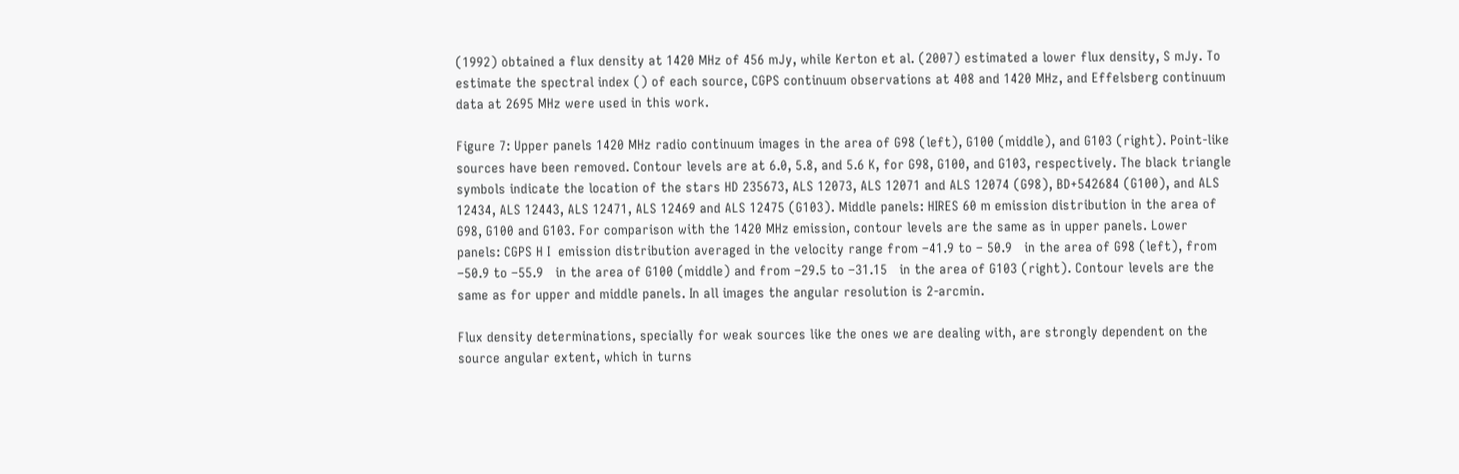(1992) obtained a flux density at 1420 MHz of 456 mJy, while Kerton et al. (2007) estimated a lower flux density, S mJy. To estimate the spectral index () of each source, CGPS continuum observations at 408 and 1420 MHz, and Effelsberg continuum data at 2695 MHz were used in this work.

Figure 7: Upper panels 1420 MHz radio continuum images in the area of G98 (left), G100 (middle), and G103 (right). Point-like sources have been removed. Contour levels are at 6.0, 5.8, and 5.6 K, for G98, G100, and G103, respectively. The black triangle symbols indicate the location of the stars HD 235673, ALS 12073, ALS 12071 and ALS 12074 (G98), BD+542684 (G100), and ALS 12434, ALS 12443, ALS 12471, ALS 12469 and ALS 12475 (G103). Middle panels: HIRES 60 m emission distribution in the area of G98, G100 and G103. For comparison with the 1420 MHz emission, contour levels are the same as in upper panels. Lower panels: CGPS H I  emission distribution averaged in the velocity range from –41.9 to – 50.9   in the area of G98 (left), from –50.9 to –55.9   in the area of G100 (middle) and from –29.5 to –31.15   in the area of G103 (right). Contour levels are the same as for upper and middle panels. In all images the angular resolution is 2-arcmin.

Flux density determinations, specially for weak sources like the ones we are dealing with, are strongly dependent on the source angular extent, which in turns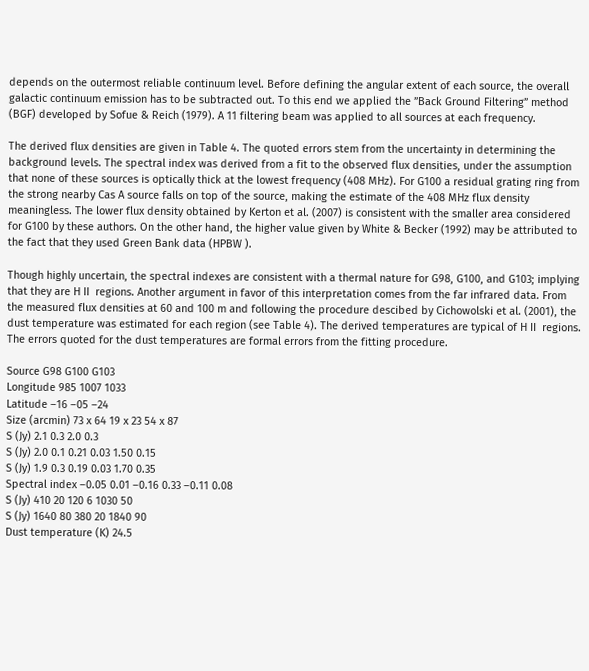depends on the outermost reliable continuum level. Before defining the angular extent of each source, the overall galactic continuum emission has to be subtracted out. To this end we applied the ”Back Ground Filtering” method (BGF) developed by Sofue & Reich (1979). A 11 filtering beam was applied to all sources at each frequency.

The derived flux densities are given in Table 4. The quoted errors stem from the uncertainty in determining the background levels. The spectral index was derived from a fit to the observed flux densities, under the assumption that none of these sources is optically thick at the lowest frequency (408 MHz). For G100 a residual grating ring from the strong nearby Cas A source falls on top of the source, making the estimate of the 408 MHz flux density meaningless. The lower flux density obtained by Kerton et al. (2007) is consistent with the smaller area considered for G100 by these authors. On the other hand, the higher value given by White & Becker (1992) may be attributed to the fact that they used Green Bank data (HPBW ).

Though highly uncertain, the spectral indexes are consistent with a thermal nature for G98, G100, and G103; implying that they are H II  regions. Another argument in favor of this interpretation comes from the far infrared data. From the measured flux densities at 60 and 100 m and following the procedure descibed by Cichowolski et al. (2001), the dust temperature was estimated for each region (see Table 4). The derived temperatures are typical of H II  regions. The errors quoted for the dust temperatures are formal errors from the fitting procedure.

Source G98 G100 G103
Longitude 985 1007 1033
Latitude –16 –05 –24
Size (arcmin) 73 x 64 19 x 23 54 x 87
S (Jy) 2.1 0.3 2.0 0.3
S (Jy) 2.0 0.1 0.21 0.03 1.50 0.15
S (Jy) 1.9 0.3 0.19 0.03 1.70 0.35
Spectral index –0.05 0.01 –0.16 0.33 –0.11 0.08
S (Jy) 410 20 120 6 1030 50
S (Jy) 1640 80 380 20 1840 90
Dust temperature (K) 24.5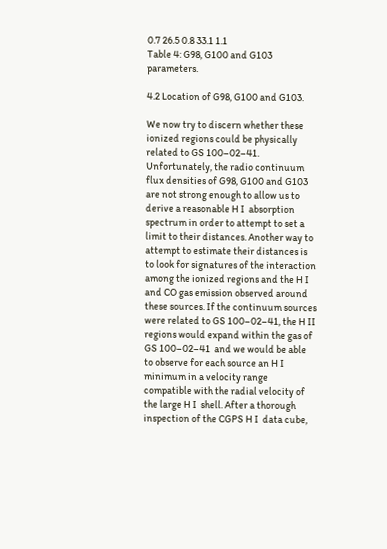0.7 26.5 0.8 33.1 1.1
Table 4: G98, G100 and G103 parameters.

4.2 Location of G98, G100 and G103.

We now try to discern whether these ionized regions could be physically related to GS 100–02–41. Unfortunately, the radio continuum flux densities of G98, G100 and G103 are not strong enough to allow us to derive a reasonable H I  absorption spectrum in order to attempt to set a limit to their distances. Another way to attempt to estimate their distances is to look for signatures of the interaction among the ionized regions and the H I  and CO gas emission observed around these sources. If the continuum sources were related to GS 100–02–41, the H II  regions would expand within the gas of GS 100–02–41  and we would be able to observe for each source an H I  minimum in a velocity range compatible with the radial velocity of the large H I  shell. After a thorough inspection of the CGPS H I  data cube,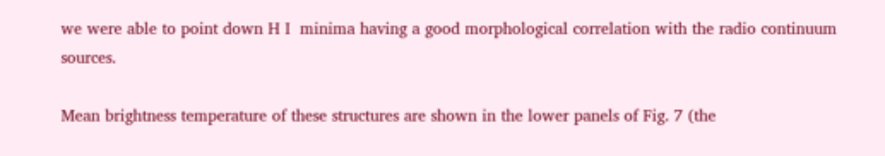we were able to point down H I  minima having a good morphological correlation with the radio continuum sources.

Mean brightness temperature of these structures are shown in the lower panels of Fig. 7 (the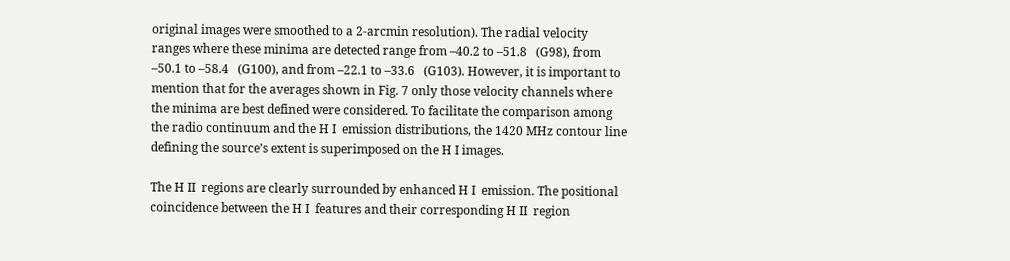original images were smoothed to a 2-arcmin resolution). The radial velocity ranges where these minima are detected range from –40.2 to –51.8   (G98), from –50.1 to –58.4   (G100), and from –22.1 to –33.6   (G103). However, it is important to mention that for the averages shown in Fig. 7 only those velocity channels where the minima are best defined were considered. To facilitate the comparison among the radio continuum and the H I  emission distributions, the 1420 MHz contour line defining the source’s extent is superimposed on the H I images.

The H II  regions are clearly surrounded by enhanced H I  emission. The positional coincidence between the H I  features and their corresponding H II  region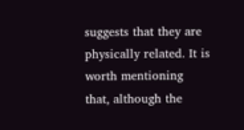suggests that they are physically related. It is worth mentioning that, although the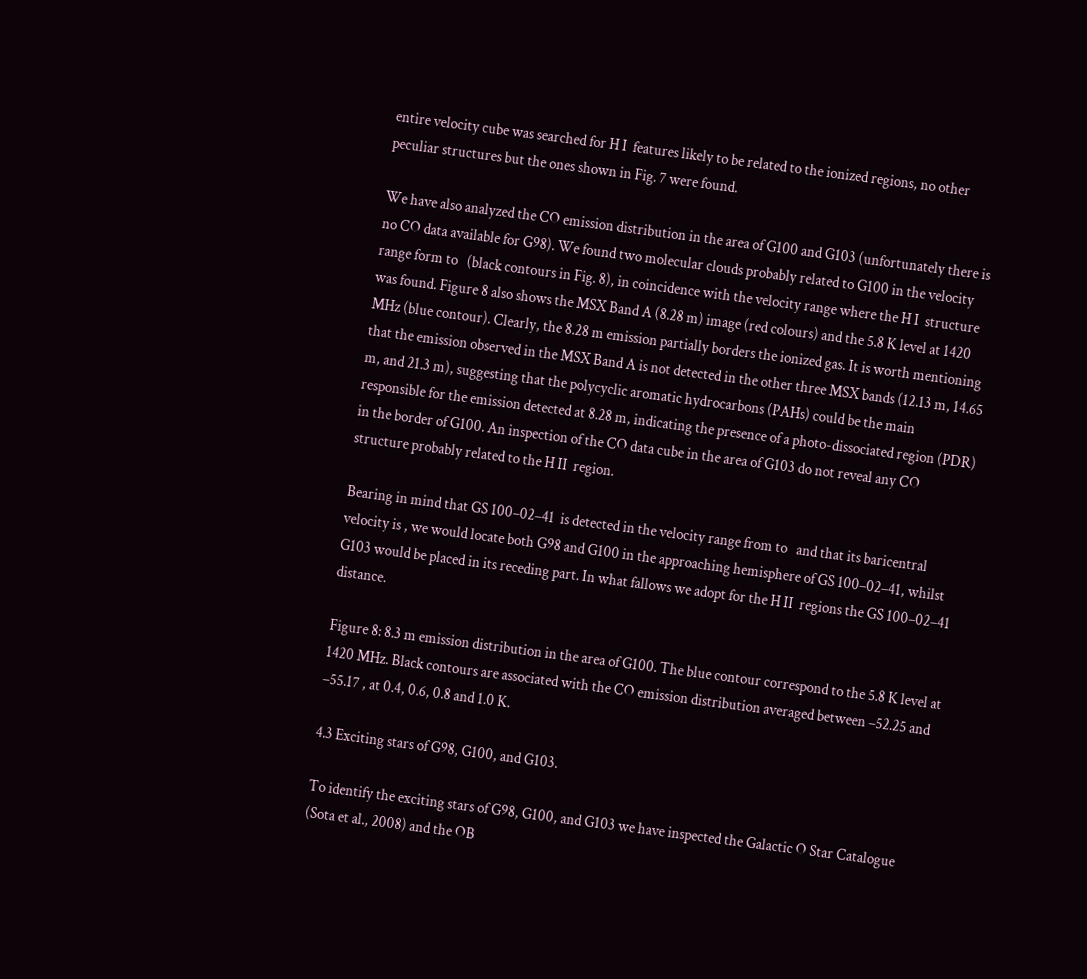entire velocity cube was searched for H I  features likely to be related to the ionized regions, no other peculiar structures but the ones shown in Fig. 7 were found.

We have also analyzed the CO emission distribution in the area of G100 and G103 (unfortunately there is no CO data available for G98). We found two molecular clouds probably related to G100 in the velocity range form to   (black contours in Fig. 8), in coincidence with the velocity range where the H I  structure was found. Figure 8 also shows the MSX Band A (8.28 m) image (red colours) and the 5.8 K level at 1420 MHz (blue contour). Clearly, the 8.28 m emission partially borders the ionized gas. It is worth mentioning that the emission observed in the MSX Band A is not detected in the other three MSX bands (12.13 m, 14.65 m, and 21.3 m), suggesting that the polycyclic aromatic hydrocarbons (PAHs) could be the main responsible for the emission detected at 8.28 m, indicating the presence of a photo-dissociated region (PDR) in the border of G100. An inspection of the CO data cube in the area of G103 do not reveal any CO structure probably related to the H II  region.

Bearing in mind that GS 100–02–41  is detected in the velocity range from to   and that its baricentral velocity is , we would locate both G98 and G100 in the approaching hemisphere of GS 100–02–41, whilst G103 would be placed in its receding part. In what fallows we adopt for the H II  regions the GS 100–02–41  distance.

Figure 8: 8.3 m emission distribution in the area of G100. The blue contour correspond to the 5.8 K level at 1420 MHz. Black contours are associated with the CO emission distribution averaged between –52.25 and –55.17 , at 0.4, 0.6, 0.8 and 1.0 K.

4.3 Exciting stars of G98, G100, and G103.

To identify the exciting stars of G98, G100, and G103 we have inspected the Galactic O Star Catalogue (Sota et al., 2008) and the OB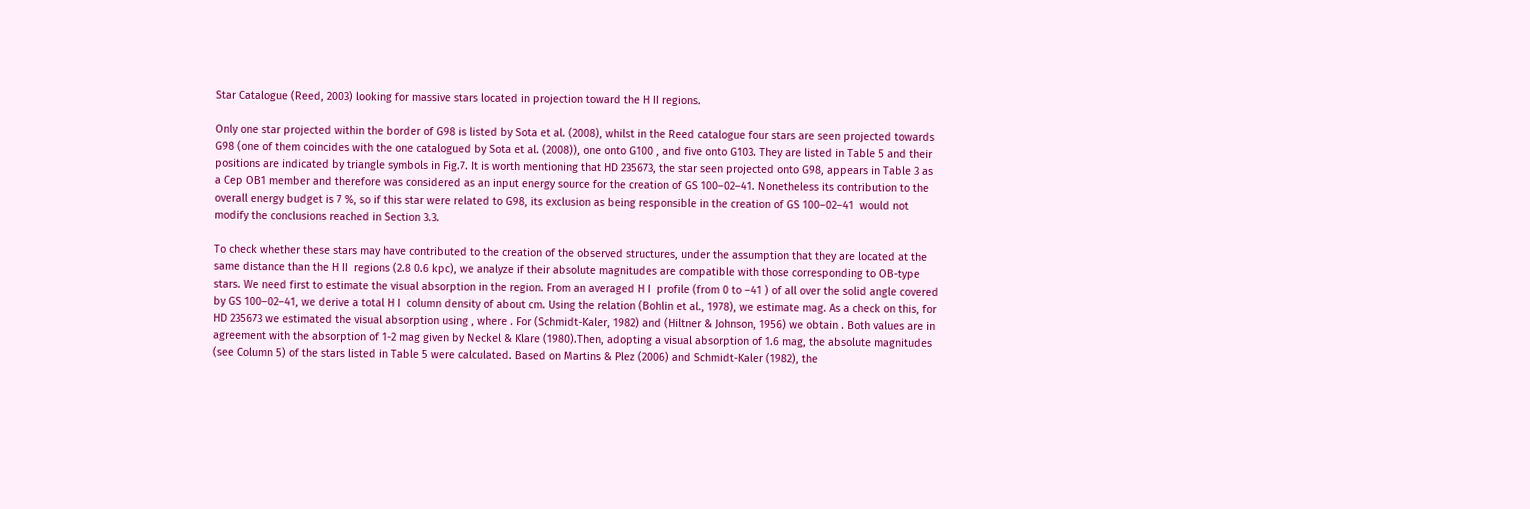Star Catalogue (Reed, 2003) looking for massive stars located in projection toward the H II regions.

Only one star projected within the border of G98 is listed by Sota et al. (2008), whilst in the Reed catalogue four stars are seen projected towards G98 (one of them coincides with the one catalogued by Sota et al. (2008)), one onto G100 , and five onto G103. They are listed in Table 5 and their positions are indicated by triangle symbols in Fig.7. It is worth mentioning that HD 235673, the star seen projected onto G98, appears in Table 3 as a Cep OB1 member and therefore was considered as an input energy source for the creation of GS 100–02–41. Nonetheless its contribution to the overall energy budget is 7 %, so if this star were related to G98, its exclusion as being responsible in the creation of GS 100–02–41  would not modify the conclusions reached in Section 3.3.

To check whether these stars may have contributed to the creation of the observed structures, under the assumption that they are located at the same distance than the H II  regions (2.8 0.6 kpc), we analyze if their absolute magnitudes are compatible with those corresponding to OB-type stars. We need first to estimate the visual absorption in the region. From an averaged H I  profile (from 0 to –41 ) of all over the solid angle covered by GS 100–02–41, we derive a total H I  column density of about cm. Using the relation (Bohlin et al., 1978), we estimate mag. As a check on this, for HD 235673 we estimated the visual absorption using , where . For (Schmidt-Kaler, 1982) and (Hiltner & Johnson, 1956) we obtain . Both values are in agreement with the absorption of 1-2 mag given by Neckel & Klare (1980).Then, adopting a visual absorption of 1.6 mag, the absolute magnitudes (see Column 5) of the stars listed in Table 5 were calculated. Based on Martins & Plez (2006) and Schmidt-Kaler (1982), the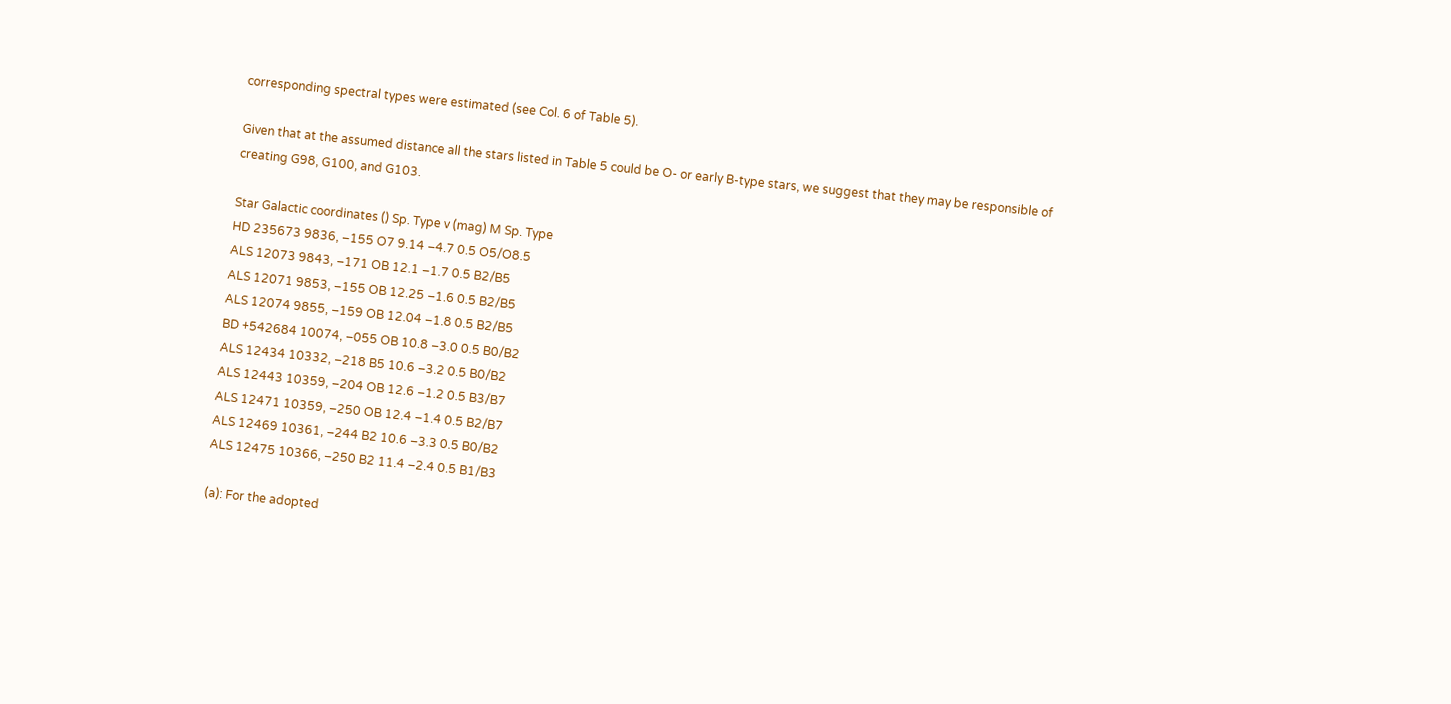corresponding spectral types were estimated (see Col. 6 of Table 5).

Given that at the assumed distance all the stars listed in Table 5 could be O- or early B-type stars, we suggest that they may be responsible of creating G98, G100, and G103.

Star Galactic coordinates () Sp. Type v (mag) M Sp. Type
HD 235673 9836, –155 O7 9.14 –4.7 0.5 O5/O8.5
ALS 12073 9843, –171 OB 12.1 –1.7 0.5 B2/B5
ALS 12071 9853, –155 OB 12.25 –1.6 0.5 B2/B5
ALS 12074 9855, –159 OB 12.04 –1.8 0.5 B2/B5
BD +542684 10074, –055 OB 10.8 –3.0 0.5 B0/B2
ALS 12434 10332, –218 B5 10.6 –3.2 0.5 B0/B2
ALS 12443 10359, –204 OB 12.6 –1.2 0.5 B3/B7
ALS 12471 10359, –250 OB 12.4 –1.4 0.5 B2/B7
ALS 12469 10361, –244 B2 10.6 –3.3 0.5 B0/B2
ALS 12475 10366, –250 B2 11.4 –2.4 0.5 B1/B3

(a): For the adopted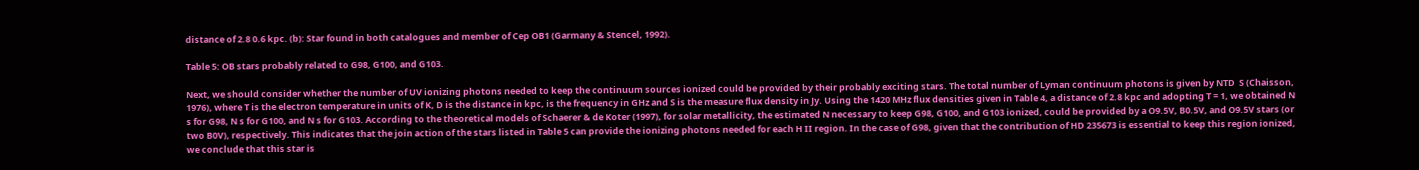distance of 2.8 0.6 kpc. (b): Star found in both catalogues and member of Cep OB1 (Garmany & Stencel, 1992).

Table 5: OB stars probably related to G98, G100, and G103.

Next, we should consider whether the number of UV ionizing photons needed to keep the continuum sources ionized could be provided by their probably exciting stars. The total number of Lyman continuum photons is given by NTD  S (Chaisson, 1976), where T is the electron temperature in units of K, D is the distance in kpc, is the frequency in GHz and S is the measure flux density in Jy. Using the 1420 MHz flux densities given in Table 4, a distance of 2.8 kpc and adopting T = 1, we obtained N s for G98, N s for G100, and N s for G103. According to the theoretical models of Schaerer & de Koter (1997), for solar metallicity, the estimated N necessary to keep G98, G100, and G103 ionized, could be provided by a O9.5V, B0.5V, and O9.5V stars (or two B0V), respectively. This indicates that the join action of the stars listed in Table 5 can provide the ionizing photons needed for each H II region. In the case of G98, given that the contribution of HD 235673 is essential to keep this region ionized, we conclude that this star is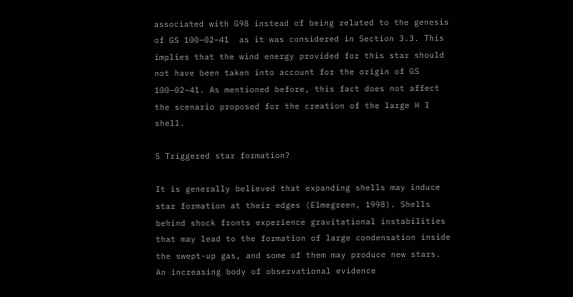associated with G98 instead of being related to the genesis of GS 100–02–41  as it was considered in Section 3.3. This implies that the wind energy provided for this star should not have been taken into account for the origin of GS 100–02–41. As mentioned before, this fact does not affect the scenario proposed for the creation of the large H I  shell.

5 Triggered star formation?

It is generally believed that expanding shells may induce star formation at their edges (Elmegreen, 1998). Shells behind shock fronts experience gravitational instabilities that may lead to the formation of large condensation inside the swept-up gas, and some of them may produce new stars. An increasing body of observational evidence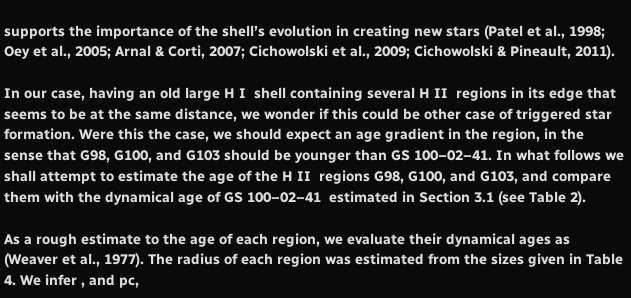supports the importance of the shell’s evolution in creating new stars (Patel et al., 1998; Oey et al., 2005; Arnal & Corti, 2007; Cichowolski et al., 2009; Cichowolski & Pineault, 2011).

In our case, having an old large H I  shell containing several H II  regions in its edge that seems to be at the same distance, we wonder if this could be other case of triggered star formation. Were this the case, we should expect an age gradient in the region, in the sense that G98, G100, and G103 should be younger than GS 100–02–41. In what follows we shall attempt to estimate the age of the H II  regions G98, G100, and G103, and compare them with the dynamical age of GS 100–02–41  estimated in Section 3.1 (see Table 2).

As a rough estimate to the age of each region, we evaluate their dynamical ages as (Weaver et al., 1977). The radius of each region was estimated from the sizes given in Table 4. We infer , and pc,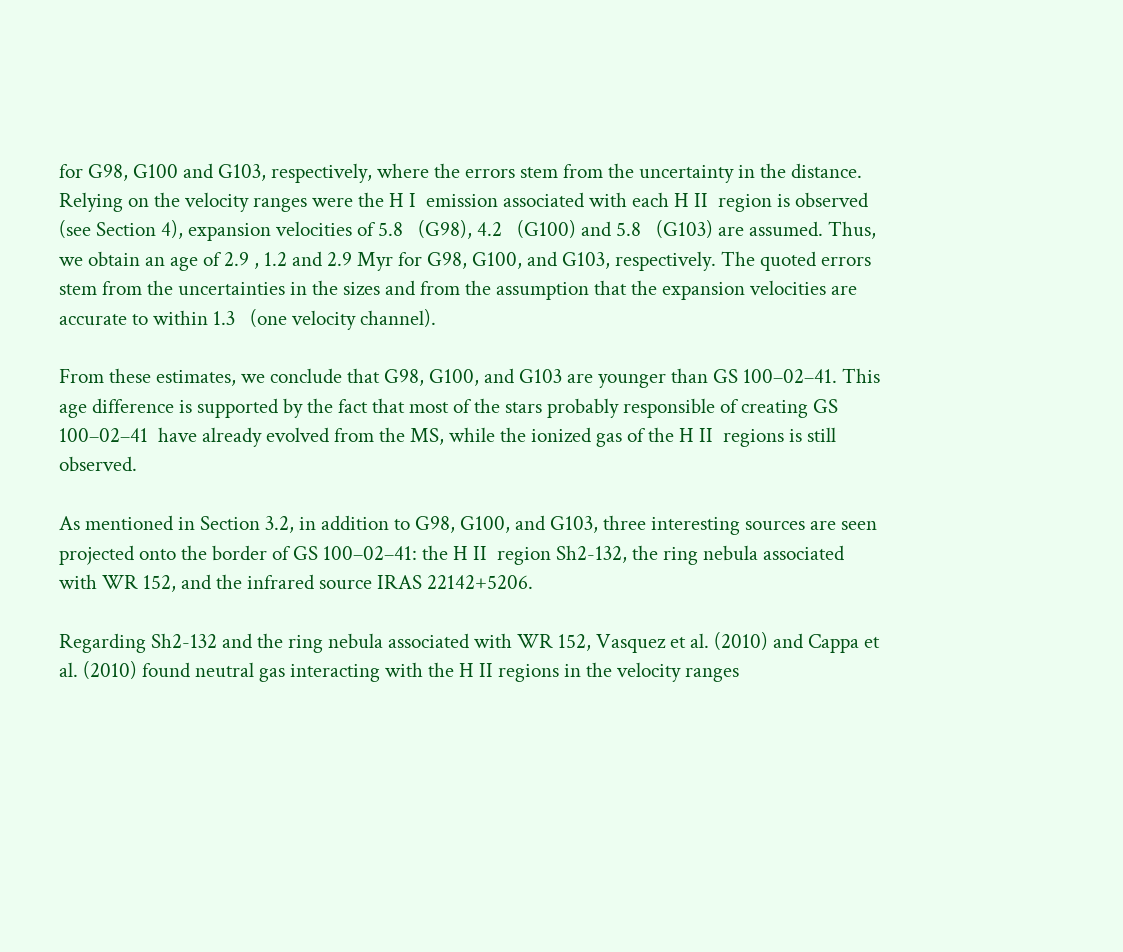for G98, G100 and G103, respectively, where the errors stem from the uncertainty in the distance. Relying on the velocity ranges were the H I  emission associated with each H II  region is observed (see Section 4), expansion velocities of 5.8   (G98), 4.2   (G100) and 5.8   (G103) are assumed. Thus, we obtain an age of 2.9 , 1.2 and 2.9 Myr for G98, G100, and G103, respectively. The quoted errors stem from the uncertainties in the sizes and from the assumption that the expansion velocities are accurate to within 1.3   (one velocity channel).

From these estimates, we conclude that G98, G100, and G103 are younger than GS 100–02–41. This age difference is supported by the fact that most of the stars probably responsible of creating GS 100–02–41  have already evolved from the MS, while the ionized gas of the H II  regions is still observed.

As mentioned in Section 3.2, in addition to G98, G100, and G103, three interesting sources are seen projected onto the border of GS 100–02–41: the H II  region Sh2-132, the ring nebula associated with WR 152, and the infrared source IRAS 22142+5206.

Regarding Sh2-132 and the ring nebula associated with WR 152, Vasquez et al. (2010) and Cappa et al. (2010) found neutral gas interacting with the H II regions in the velocity ranges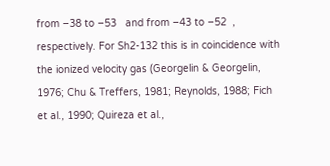from –38 to –53   and from –43 to –52  , respectively. For Sh2-132 this is in coincidence with the ionized velocity gas (Georgelin & Georgelin, 1976; Chu & Treffers, 1981; Reynolds, 1988; Fich et al., 1990; Quireza et al.,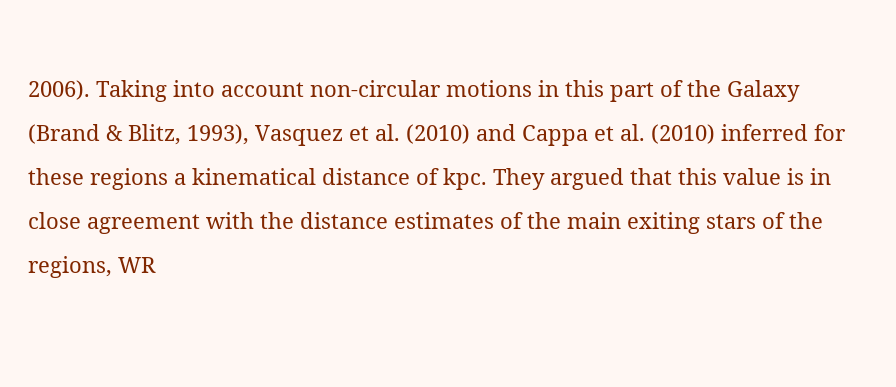2006). Taking into account non-circular motions in this part of the Galaxy (Brand & Blitz, 1993), Vasquez et al. (2010) and Cappa et al. (2010) inferred for these regions a kinematical distance of kpc. They argued that this value is in close agreement with the distance estimates of the main exiting stars of the regions, WR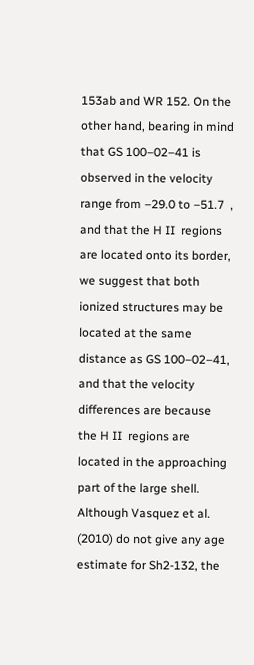153ab and WR 152. On the other hand, bearing in mind that GS 100–02–41 is observed in the velocity range from –29.0 to –51.7  , and that the H II  regions are located onto its border, we suggest that both ionized structures may be located at the same distance as GS 100–02–41, and that the velocity differences are because the H II  regions are located in the approaching part of the large shell. Although Vasquez et al. (2010) do not give any age estimate for Sh2-132, the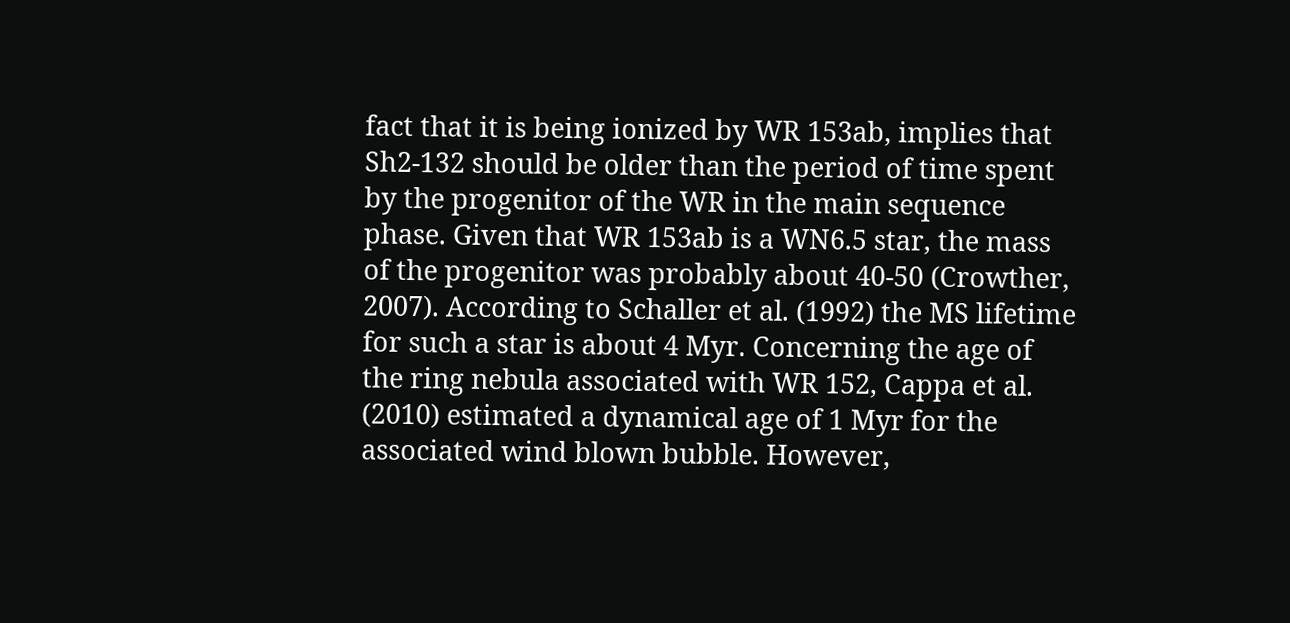fact that it is being ionized by WR 153ab, implies that Sh2-132 should be older than the period of time spent by the progenitor of the WR in the main sequence phase. Given that WR 153ab is a WN6.5 star, the mass of the progenitor was probably about 40-50 (Crowther, 2007). According to Schaller et al. (1992) the MS lifetime for such a star is about 4 Myr. Concerning the age of the ring nebula associated with WR 152, Cappa et al. (2010) estimated a dynamical age of 1 Myr for the associated wind blown bubble. However,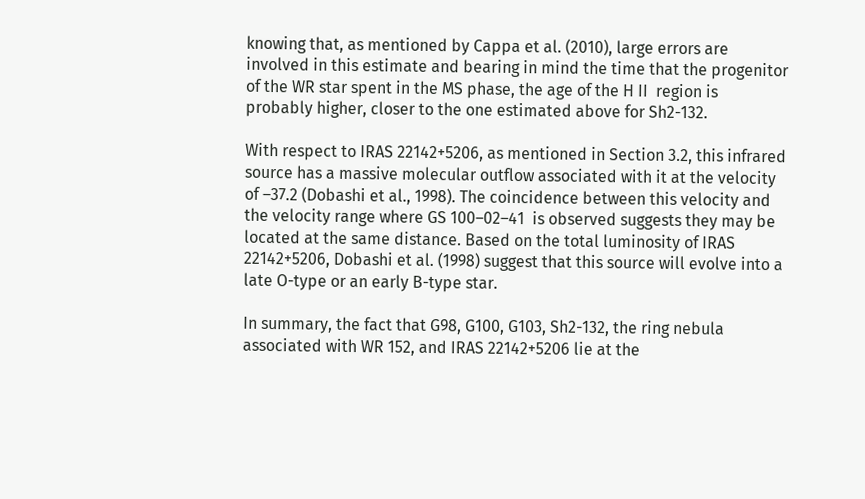knowing that, as mentioned by Cappa et al. (2010), large errors are involved in this estimate and bearing in mind the time that the progenitor of the WR star spent in the MS phase, the age of the H II  region is probably higher, closer to the one estimated above for Sh2-132.

With respect to IRAS 22142+5206, as mentioned in Section 3.2, this infrared source has a massive molecular outflow associated with it at the velocity of –37.2 (Dobashi et al., 1998). The coincidence between this velocity and the velocity range where GS 100–02–41  is observed suggests they may be located at the same distance. Based on the total luminosity of IRAS 22142+5206, Dobashi et al. (1998) suggest that this source will evolve into a late O-type or an early B-type star.

In summary, the fact that G98, G100, G103, Sh2-132, the ring nebula associated with WR 152, and IRAS 22142+5206 lie at the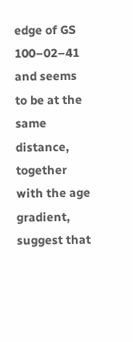edge of GS 100–02–41  and seems to be at the same distance, together with the age gradient, suggest that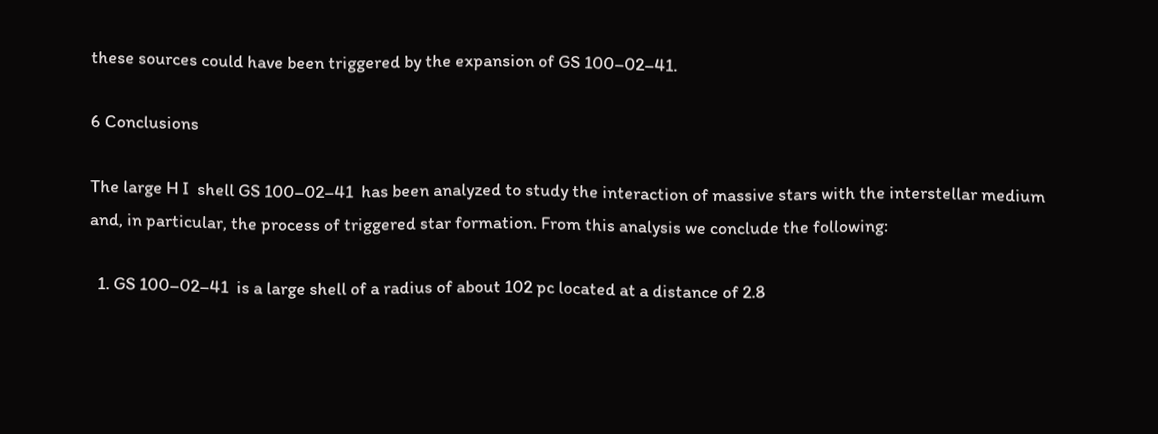these sources could have been triggered by the expansion of GS 100–02–41.

6 Conclusions

The large H I  shell GS 100–02–41  has been analyzed to study the interaction of massive stars with the interstellar medium and, in particular, the process of triggered star formation. From this analysis we conclude the following:

  1. GS 100–02–41  is a large shell of a radius of about 102 pc located at a distance of 2.8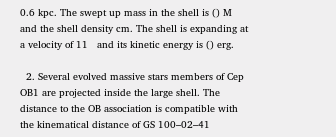0.6 kpc. The swept up mass in the shell is () M and the shell density cm. The shell is expanding at a velocity of 11   and its kinetic energy is () erg.

  2. Several evolved massive stars members of Cep OB1 are projected inside the large shell. The distance to the OB association is compatible with the kinematical distance of GS 100–02–41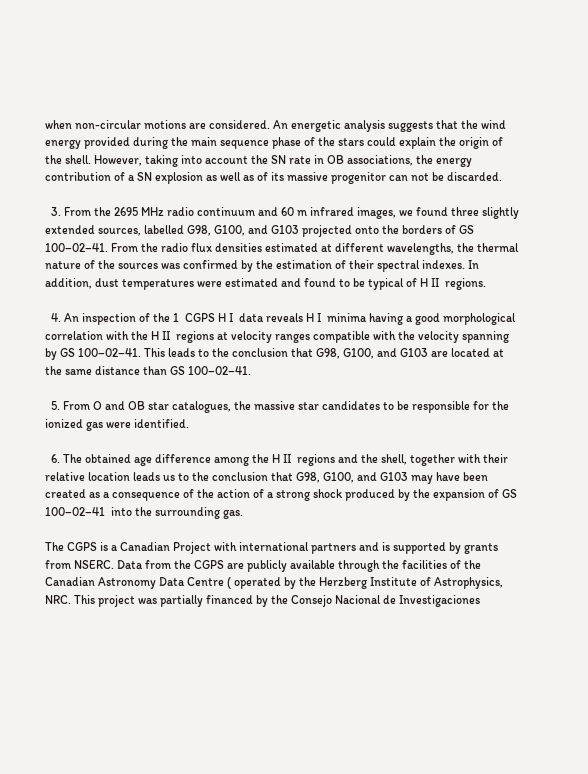when non-circular motions are considered. An energetic analysis suggests that the wind energy provided during the main sequence phase of the stars could explain the origin of the shell. However, taking into account the SN rate in OB associations, the energy contribution of a SN explosion as well as of its massive progenitor can not be discarded.

  3. From the 2695 MHz radio continuum and 60 m infrared images, we found three slightly extended sources, labelled G98, G100, and G103 projected onto the borders of GS 100–02–41. From the radio flux densities estimated at different wavelengths, the thermal nature of the sources was confirmed by the estimation of their spectral indexes. In addition, dust temperatures were estimated and found to be typical of H II  regions.

  4. An inspection of the 1  CGPS H I  data reveals H I  minima having a good morphological correlation with the H II  regions at velocity ranges compatible with the velocity spanning by GS 100–02–41. This leads to the conclusion that G98, G100, and G103 are located at the same distance than GS 100–02–41.

  5. From O and OB star catalogues, the massive star candidates to be responsible for the ionized gas were identified.

  6. The obtained age difference among the H II  regions and the shell, together with their relative location leads us to the conclusion that G98, G100, and G103 may have been created as a consequence of the action of a strong shock produced by the expansion of GS 100–02–41  into the surrounding gas.

The CGPS is a Canadian Project with international partners and is supported by grants from NSERC. Data from the CGPS are publicly available through the facilities of the Canadian Astronomy Data Centre ( operated by the Herzberg Institute of Astrophysics, NRC. This project was partially financed by the Consejo Nacional de Investigaciones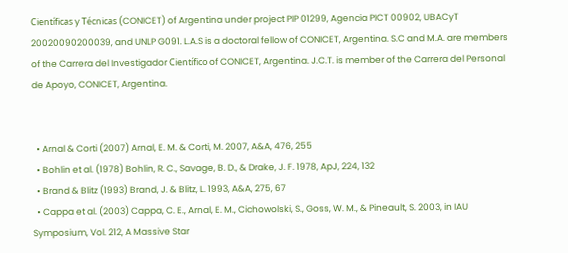Científicas y Técnicas (CONICET) of Argentina under project PIP 01299, Agencia PICT 00902, UBACyT 20020090200039, and UNLP G091. L.A.S is a doctoral fellow of CONICET, Argentina. S.C and M.A. are members of the Carrera del Investigador Científico of CONICET, Argentina. J.C.T. is member of the Carrera del Personal de Apoyo, CONICET, Argentina.


  • Arnal & Corti (2007) Arnal, E. M. & Corti, M. 2007, A&A, 476, 255
  • Bohlin et al. (1978) Bohlin, R. C., Savage, B. D., & Drake, J. F. 1978, ApJ, 224, 132
  • Brand & Blitz (1993) Brand, J. & Blitz, L. 1993, A&A, 275, 67
  • Cappa et al. (2003) Cappa, C. E., Arnal, E. M., Cichowolski, S., Goss, W. M., & Pineault, S. 2003, in IAU Symposium, Vol. 212, A Massive Star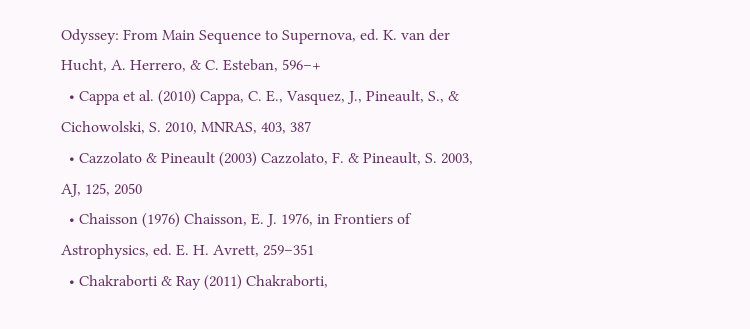Odyssey: From Main Sequence to Supernova, ed. K. van der Hucht, A. Herrero, & C. Esteban, 596–+
  • Cappa et al. (2010) Cappa, C. E., Vasquez, J., Pineault, S., & Cichowolski, S. 2010, MNRAS, 403, 387
  • Cazzolato & Pineault (2003) Cazzolato, F. & Pineault, S. 2003, AJ, 125, 2050
  • Chaisson (1976) Chaisson, E. J. 1976, in Frontiers of Astrophysics, ed. E. H. Avrett, 259–351
  • Chakraborti & Ray (2011) Chakraborti,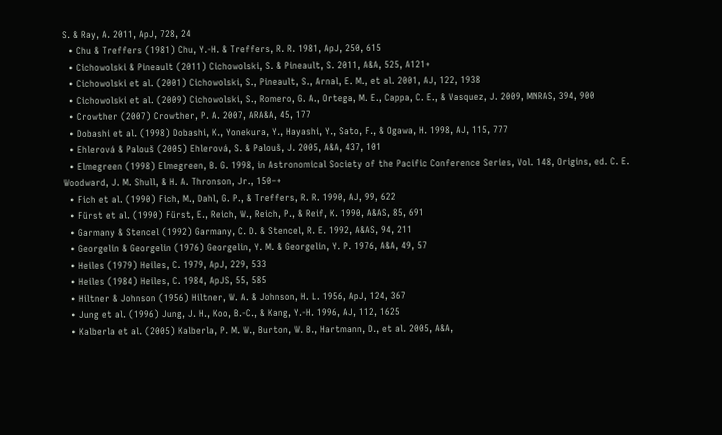S. & Ray, A. 2011, ApJ, 728, 24
  • Chu & Treffers (1981) Chu, Y.-H. & Treffers, R. R. 1981, ApJ, 250, 615
  • Cichowolski & Pineault (2011) Cichowolski, S. & Pineault, S. 2011, A&A, 525, A121+
  • Cichowolski et al. (2001) Cichowolski, S., Pineault, S., Arnal, E. M., et al. 2001, AJ, 122, 1938
  • Cichowolski et al. (2009) Cichowolski, S., Romero, G. A., Ortega, M. E., Cappa, C. E., & Vasquez, J. 2009, MNRAS, 394, 900
  • Crowther (2007) Crowther, P. A. 2007, ARA&A, 45, 177
  • Dobashi et al. (1998) Dobashi, K., Yonekura, Y., Hayashi, Y., Sato, F., & Ogawa, H. 1998, AJ, 115, 777
  • Ehlerová & Palouš (2005) Ehlerová, S. & Palouš, J. 2005, A&A, 437, 101
  • Elmegreen (1998) Elmegreen, B. G. 1998, in Astronomical Society of the Pacific Conference Series, Vol. 148, Origins, ed. C. E. Woodward, J. M. Shull, & H. A. Thronson, Jr., 150–+
  • Fich et al. (1990) Fich, M., Dahl, G. P., & Treffers, R. R. 1990, AJ, 99, 622
  • Fürst et al. (1990) Fürst, E., Reich, W., Reich, P., & Reif, K. 1990, A&AS, 85, 691
  • Garmany & Stencel (1992) Garmany, C. D. & Stencel, R. E. 1992, A&AS, 94, 211
  • Georgelin & Georgelin (1976) Georgelin, Y. M. & Georgelin, Y. P. 1976, A&A, 49, 57
  • Heiles (1979) Heiles, C. 1979, ApJ, 229, 533
  • Heiles (1984) Heiles, C. 1984, ApJS, 55, 585
  • Hiltner & Johnson (1956) Hiltner, W. A. & Johnson, H. L. 1956, ApJ, 124, 367
  • Jung et al. (1996) Jung, J. H., Koo, B.-C., & Kang, Y.-H. 1996, AJ, 112, 1625
  • Kalberla et al. (2005) Kalberla, P. M. W., Burton, W. B., Hartmann, D., et al. 2005, A&A,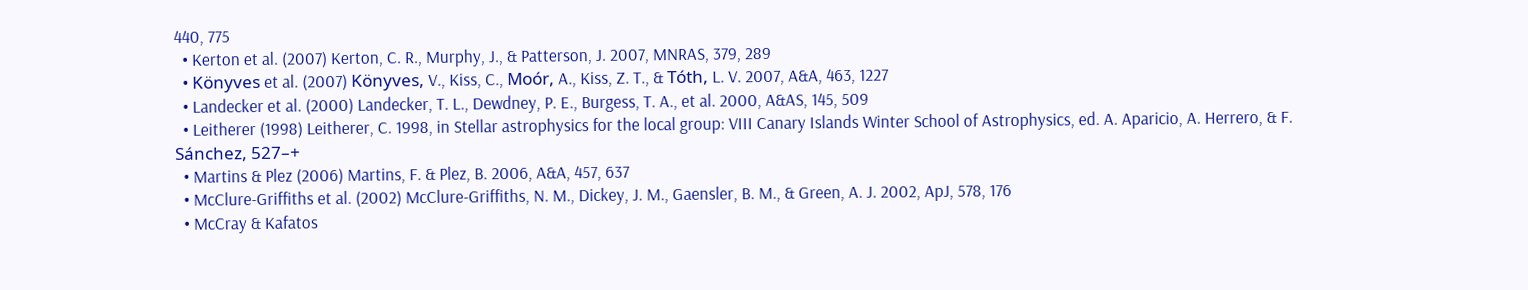440, 775
  • Kerton et al. (2007) Kerton, C. R., Murphy, J., & Patterson, J. 2007, MNRAS, 379, 289
  • Könyves et al. (2007) Könyves, V., Kiss, C., Moór, A., Kiss, Z. T., & Tóth, L. V. 2007, A&A, 463, 1227
  • Landecker et al. (2000) Landecker, T. L., Dewdney, P. E., Burgess, T. A., et al. 2000, A&AS, 145, 509
  • Leitherer (1998) Leitherer, C. 1998, in Stellar astrophysics for the local group: VIII Canary Islands Winter School of Astrophysics, ed. A. Aparicio, A. Herrero, & F. Sánchez, 527–+
  • Martins & Plez (2006) Martins, F. & Plez, B. 2006, A&A, 457, 637
  • McClure-Griffiths et al. (2002) McClure-Griffiths, N. M., Dickey, J. M., Gaensler, B. M., & Green, A. J. 2002, ApJ, 578, 176
  • McCray & Kafatos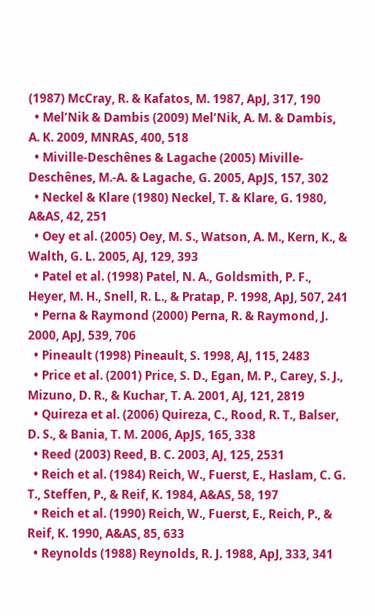(1987) McCray, R. & Kafatos, M. 1987, ApJ, 317, 190
  • Mel’Nik & Dambis (2009) Mel’Nik, A. M. & Dambis, A. K. 2009, MNRAS, 400, 518
  • Miville-Deschênes & Lagache (2005) Miville-Deschênes, M.-A. & Lagache, G. 2005, ApJS, 157, 302
  • Neckel & Klare (1980) Neckel, T. & Klare, G. 1980, A&AS, 42, 251
  • Oey et al. (2005) Oey, M. S., Watson, A. M., Kern, K., & Walth, G. L. 2005, AJ, 129, 393
  • Patel et al. (1998) Patel, N. A., Goldsmith, P. F., Heyer, M. H., Snell, R. L., & Pratap, P. 1998, ApJ, 507, 241
  • Perna & Raymond (2000) Perna, R. & Raymond, J. 2000, ApJ, 539, 706
  • Pineault (1998) Pineault, S. 1998, AJ, 115, 2483
  • Price et al. (2001) Price, S. D., Egan, M. P., Carey, S. J., Mizuno, D. R., & Kuchar, T. A. 2001, AJ, 121, 2819
  • Quireza et al. (2006) Quireza, C., Rood, R. T., Balser, D. S., & Bania, T. M. 2006, ApJS, 165, 338
  • Reed (2003) Reed, B. C. 2003, AJ, 125, 2531
  • Reich et al. (1984) Reich, W., Fuerst, E., Haslam, C. G. T., Steffen, P., & Reif, K. 1984, A&AS, 58, 197
  • Reich et al. (1990) Reich, W., Fuerst, E., Reich, P., & Reif, K. 1990, A&AS, 85, 633
  • Reynolds (1988) Reynolds, R. J. 1988, ApJ, 333, 341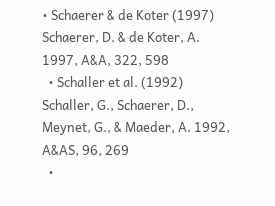• Schaerer & de Koter (1997) Schaerer, D. & de Koter, A. 1997, A&A, 322, 598
  • Schaller et al. (1992) Schaller, G., Schaerer, D., Meynet, G., & Maeder, A. 1992, A&AS, 96, 269
  •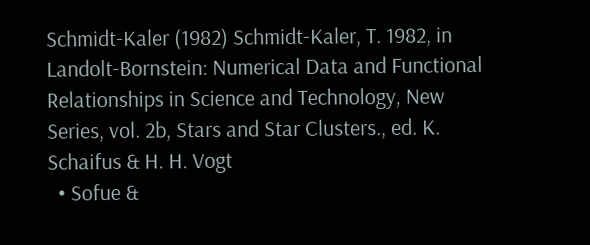Schmidt-Kaler (1982) Schmidt-Kaler, T. 1982, in Landolt-Bornstein: Numerical Data and Functional Relationships in Science and Technology, New Series, vol. 2b, Stars and Star Clusters., ed. K. Schaifus & H. H. Vogt
  • Sofue &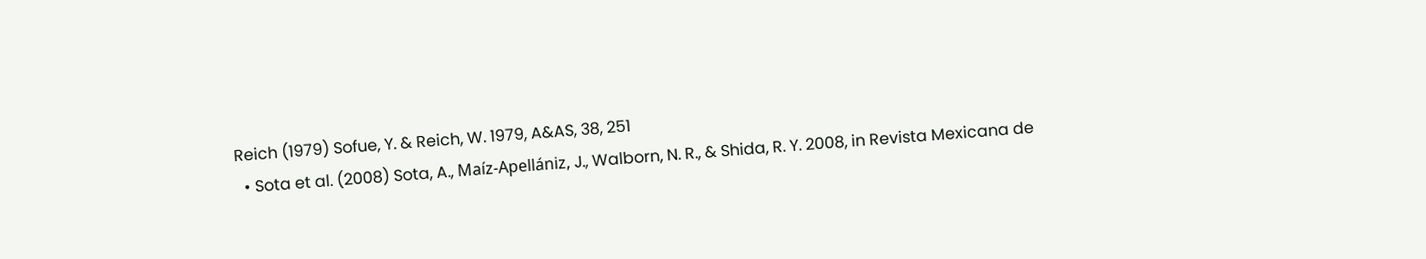Reich (1979) Sofue, Y. & Reich, W. 1979, A&AS, 38, 251
  • Sota et al. (2008) Sota, A., Maíz-Apellániz, J., Walborn, N. R., & Shida, R. Y. 2008, in Revista Mexicana de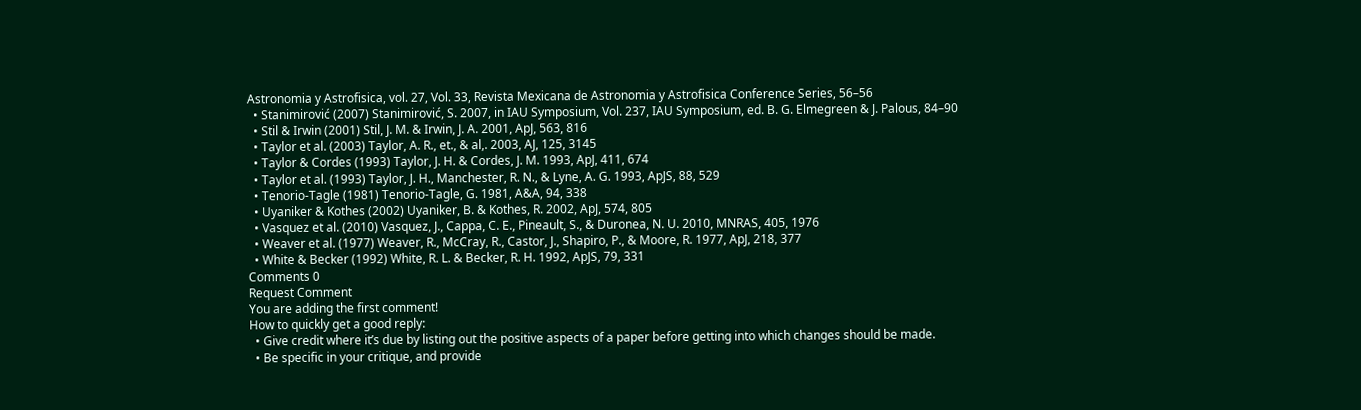Astronomia y Astrofisica, vol. 27, Vol. 33, Revista Mexicana de Astronomia y Astrofisica Conference Series, 56–56
  • Stanimirović (2007) Stanimirović, S. 2007, in IAU Symposium, Vol. 237, IAU Symposium, ed. B. G. Elmegreen & J. Palous, 84–90
  • Stil & Irwin (2001) Stil, J. M. & Irwin, J. A. 2001, ApJ, 563, 816
  • Taylor et al. (2003) Taylor, A. R., et., & al,. 2003, AJ, 125, 3145
  • Taylor & Cordes (1993) Taylor, J. H. & Cordes, J. M. 1993, ApJ, 411, 674
  • Taylor et al. (1993) Taylor, J. H., Manchester, R. N., & Lyne, A. G. 1993, ApJS, 88, 529
  • Tenorio-Tagle (1981) Tenorio-Tagle, G. 1981, A&A, 94, 338
  • Uyaniker & Kothes (2002) Uyaniker, B. & Kothes, R. 2002, ApJ, 574, 805
  • Vasquez et al. (2010) Vasquez, J., Cappa, C. E., Pineault, S., & Duronea, N. U. 2010, MNRAS, 405, 1976
  • Weaver et al. (1977) Weaver, R., McCray, R., Castor, J., Shapiro, P., & Moore, R. 1977, ApJ, 218, 377
  • White & Becker (1992) White, R. L. & Becker, R. H. 1992, ApJS, 79, 331
Comments 0
Request Comment
You are adding the first comment!
How to quickly get a good reply:
  • Give credit where it’s due by listing out the positive aspects of a paper before getting into which changes should be made.
  • Be specific in your critique, and provide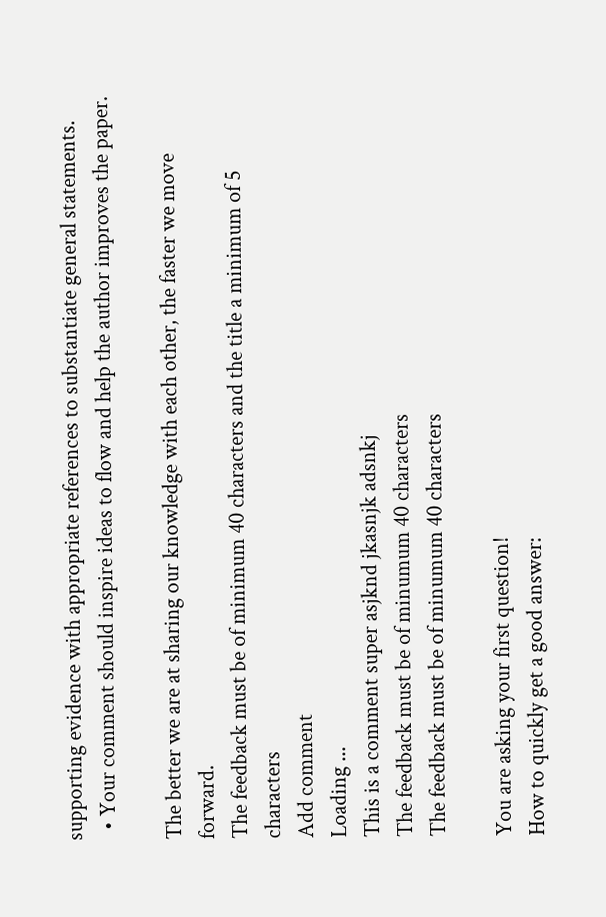supporting evidence with appropriate references to substantiate general statements.
  • Your comment should inspire ideas to flow and help the author improves the paper.

The better we are at sharing our knowledge with each other, the faster we move forward.
The feedback must be of minimum 40 characters and the title a minimum of 5 characters
Add comment
Loading ...
This is a comment super asjknd jkasnjk adsnkj
The feedback must be of minumum 40 characters
The feedback must be of minumum 40 characters

You are asking your first question!
How to quickly get a good answer: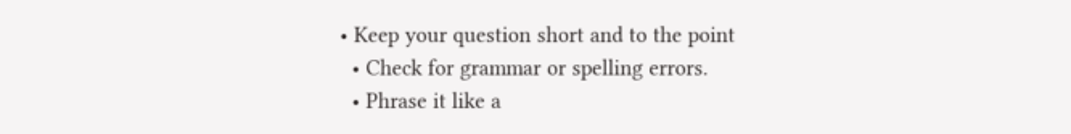• Keep your question short and to the point
  • Check for grammar or spelling errors.
  • Phrase it like a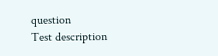question
Test description